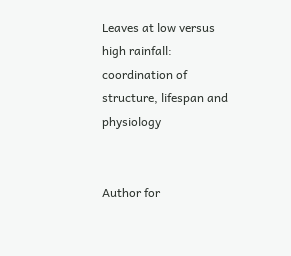Leaves at low versus high rainfall: coordination of structure, lifespan and physiology


Author for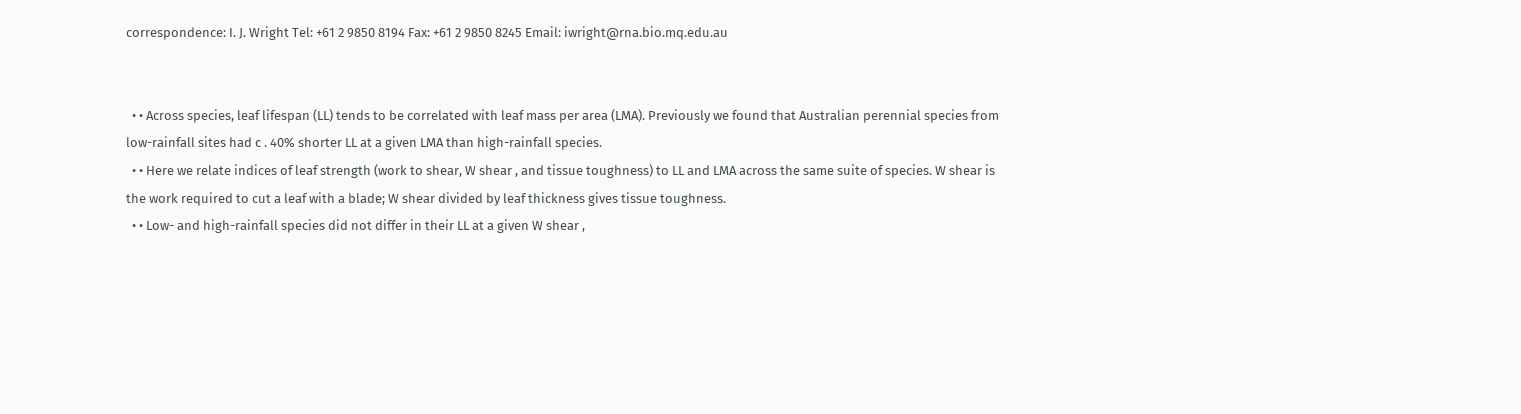correspondence: I. J. Wright Tel: +61 2 9850 8194 Fax: +61 2 9850 8245 Email: iwright@rna.bio.mq.edu.au


  • • Across species, leaf lifespan (LL) tends to be correlated with leaf mass per area (LMA). Previously we found that Australian perennial species from low-rainfall sites had c . 40% shorter LL at a given LMA than high-rainfall species.
  • • Here we relate indices of leaf strength (work to shear, W shear , and tissue toughness) to LL and LMA across the same suite of species. W shear is the work required to cut a leaf with a blade; W shear divided by leaf thickness gives tissue toughness.
  • • Low- and high-rainfall species did not differ in their LL at a given W shear ,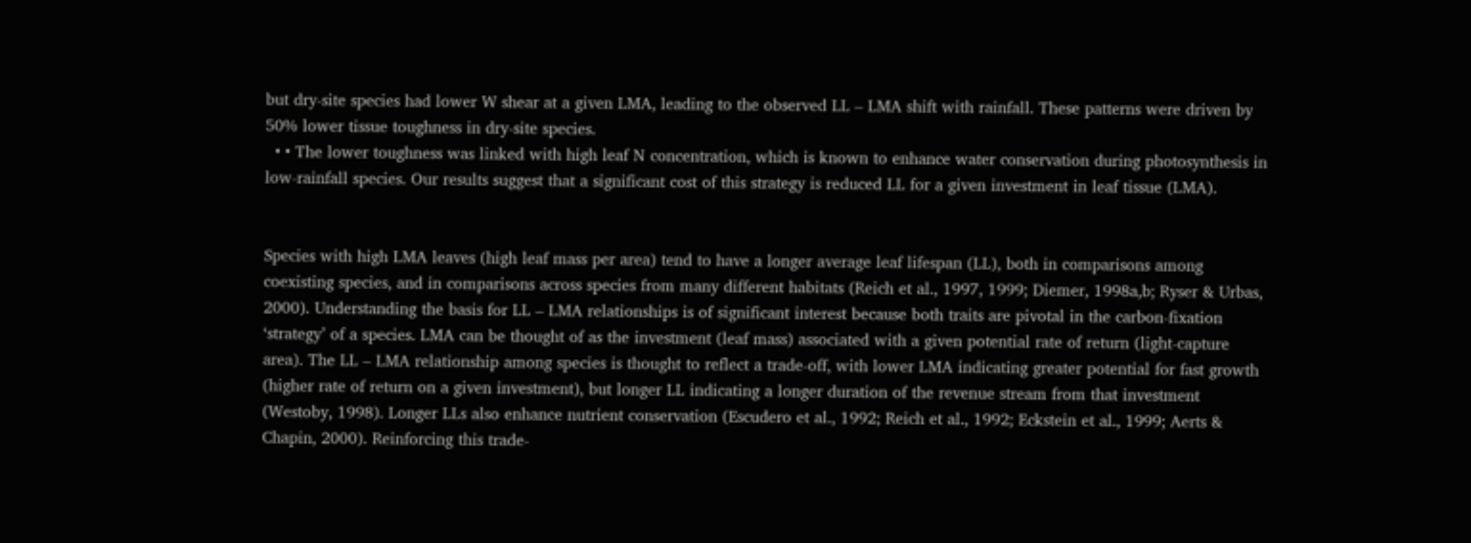but dry-site species had lower W shear at a given LMA, leading to the observed LL – LMA shift with rainfall. These patterns were driven by 50% lower tissue toughness in dry-site species.
  • • The lower toughness was linked with high leaf N concentration, which is known to enhance water conservation during photosynthesis in low-rainfall species. Our results suggest that a significant cost of this strategy is reduced LL for a given investment in leaf tissue (LMA).


Species with high LMA leaves (high leaf mass per area) tend to have a longer average leaf lifespan (LL), both in comparisons among coexisting species, and in comparisons across species from many different habitats (Reich et al., 1997, 1999; Diemer, 1998a,b; Ryser & Urbas, 2000). Understanding the basis for LL – LMA relationships is of significant interest because both traits are pivotal in the carbon-fixation ‘strategy’ of a species. LMA can be thought of as the investment (leaf mass) associated with a given potential rate of return (light-capture area). The LL – LMA relationship among species is thought to reflect a trade-off, with lower LMA indicating greater potential for fast growth (higher rate of return on a given investment), but longer LL indicating a longer duration of the revenue stream from that investment (Westoby, 1998). Longer LLs also enhance nutrient conservation (Escudero et al., 1992; Reich et al., 1992; Eckstein et al., 1999; Aerts & Chapin, 2000). Reinforcing this trade-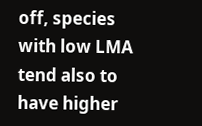off, species with low LMA tend also to have higher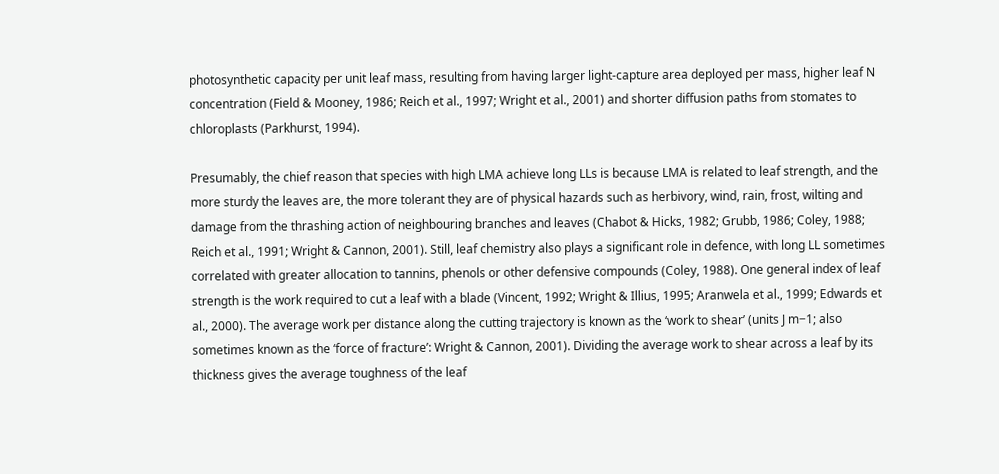photosynthetic capacity per unit leaf mass, resulting from having larger light-capture area deployed per mass, higher leaf N concentration (Field & Mooney, 1986; Reich et al., 1997; Wright et al., 2001) and shorter diffusion paths from stomates to chloroplasts (Parkhurst, 1994).

Presumably, the chief reason that species with high LMA achieve long LLs is because LMA is related to leaf strength, and the more sturdy the leaves are, the more tolerant they are of physical hazards such as herbivory, wind, rain, frost, wilting and damage from the thrashing action of neighbouring branches and leaves (Chabot & Hicks, 1982; Grubb, 1986; Coley, 1988; Reich et al., 1991; Wright & Cannon, 2001). Still, leaf chemistry also plays a significant role in defence, with long LL sometimes correlated with greater allocation to tannins, phenols or other defensive compounds (Coley, 1988). One general index of leaf strength is the work required to cut a leaf with a blade (Vincent, 1992; Wright & Illius, 1995; Aranwela et al., 1999; Edwards et al., 2000). The average work per distance along the cutting trajectory is known as the ‘work to shear’ (units J m−1; also sometimes known as the ‘force of fracture’: Wright & Cannon, 2001). Dividing the average work to shear across a leaf by its thickness gives the average toughness of the leaf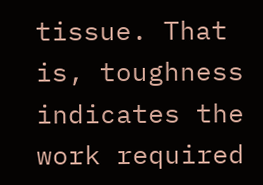tissue. That is, toughness indicates the work required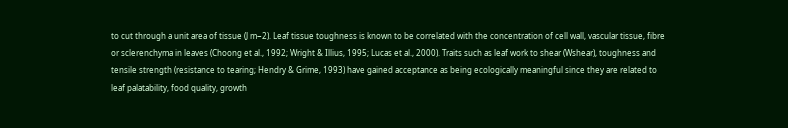to cut through a unit area of tissue (J m−2). Leaf tissue toughness is known to be correlated with the concentration of cell wall, vascular tissue, fibre or sclerenchyma in leaves (Choong et al., 1992; Wright & Illius, 1995; Lucas et al., 2000). Traits such as leaf work to shear (Wshear), toughness and tensile strength (resistance to tearing; Hendry & Grime, 1993) have gained acceptance as being ecologically meaningful since they are related to leaf palatability, food quality, growth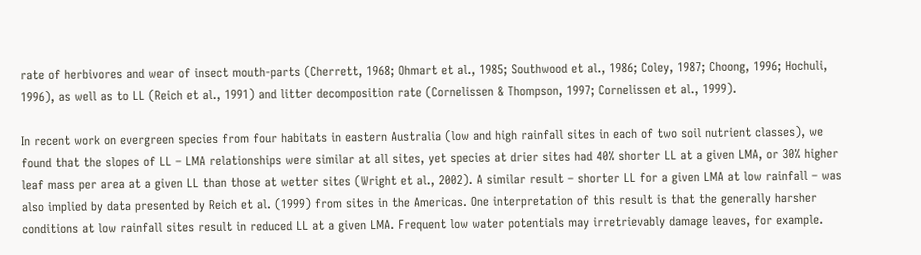rate of herbivores and wear of insect mouth-parts (Cherrett, 1968; Ohmart et al., 1985; Southwood et al., 1986; Coley, 1987; Choong, 1996; Hochuli, 1996), as well as to LL (Reich et al., 1991) and litter decomposition rate (Cornelissen & Thompson, 1997; Cornelissen et al., 1999).

In recent work on evergreen species from four habitats in eastern Australia (low and high rainfall sites in each of two soil nutrient classes), we found that the slopes of LL – LMA relationships were similar at all sites, yet species at drier sites had 40% shorter LL at a given LMA, or 30% higher leaf mass per area at a given LL than those at wetter sites (Wright et al., 2002). A similar result – shorter LL for a given LMA at low rainfall – was also implied by data presented by Reich et al. (1999) from sites in the Americas. One interpretation of this result is that the generally harsher conditions at low rainfall sites result in reduced LL at a given LMA. Frequent low water potentials may irretrievably damage leaves, for example.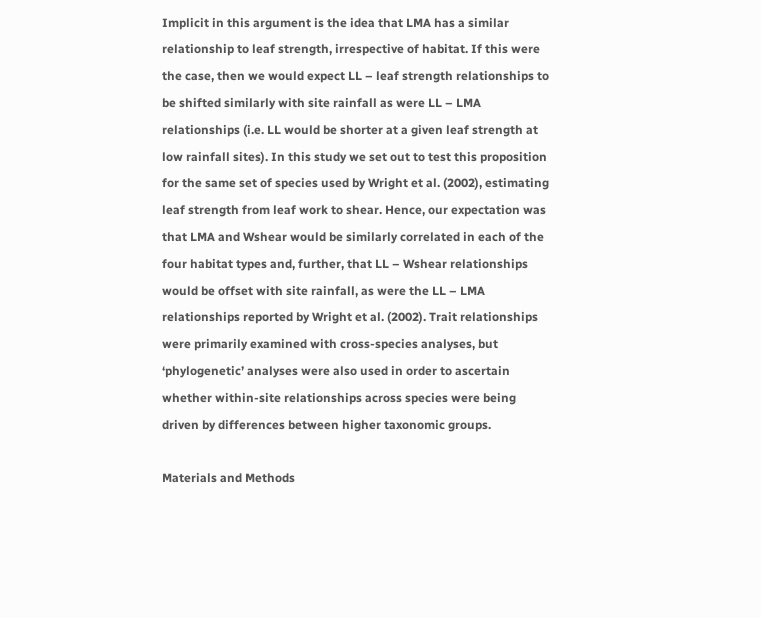Implicit in this argument is the idea that LMA has a similar relationship to leaf strength, irrespective of habitat. If this were the case, then we would expect LL – leaf strength relationships to be shifted similarly with site rainfall as were LL – LMA relationships (i.e. LL would be shorter at a given leaf strength at low rainfall sites). In this study we set out to test this proposition for the same set of species used by Wright et al. (2002), estimating leaf strength from leaf work to shear. Hence, our expectation was that LMA and Wshear would be similarly correlated in each of the four habitat types and, further, that LL – Wshear relationships would be offset with site rainfall, as were the LL – LMA relationships reported by Wright et al. (2002). Trait relationships were primarily examined with cross-species analyses, but ‘phylogenetic’ analyses were also used in order to ascertain whether within-site relationships across species were being driven by differences between higher taxonomic groups.

Materials and Methods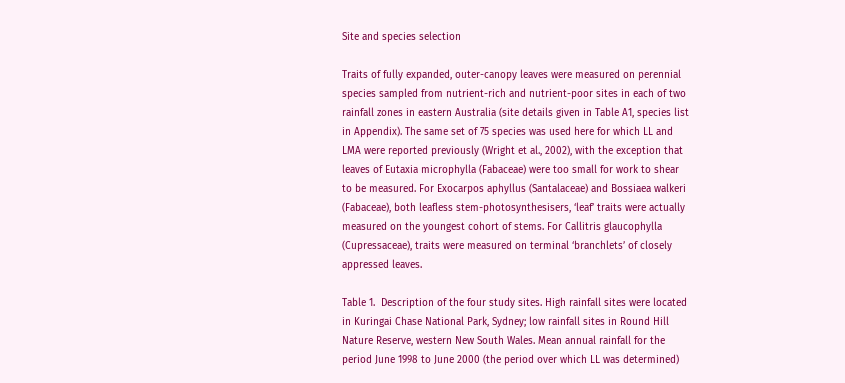Site and species selection

Traits of fully expanded, outer-canopy leaves were measured on perennial species sampled from nutrient-rich and nutrient-poor sites in each of two rainfall zones in eastern Australia (site details given in Table A1, species list in Appendix). The same set of 75 species was used here for which LL and LMA were reported previously (Wright et al., 2002), with the exception that leaves of Eutaxia microphylla (Fabaceae) were too small for work to shear to be measured. For Exocarpos aphyllus (Santalaceae) and Bossiaea walkeri (Fabaceae), both leafless stem-photosynthesisers, ‘leaf’ traits were actually measured on the youngest cohort of stems. For Callitris glaucophylla (Cupressaceae), traits were measured on terminal ‘branchlets’ of closely appressed leaves.

Table 1.  Description of the four study sites. High rainfall sites were located in Kuringai Chase National Park, Sydney; low rainfall sites in Round Hill Nature Reserve, western New South Wales. Mean annual rainfall for the period June 1998 to June 2000 (the period over which LL was determined)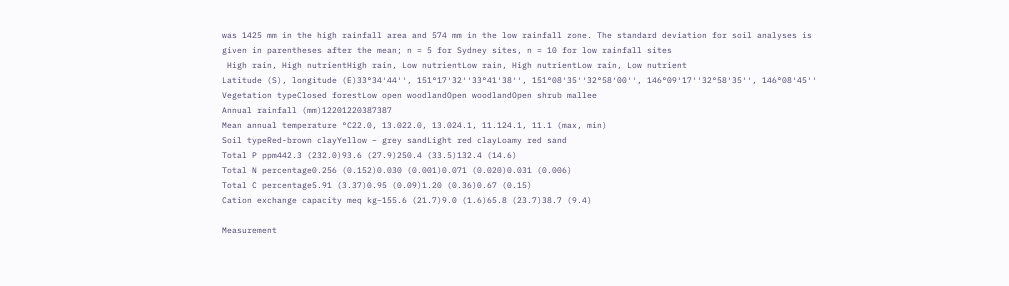was 1425 mm in the high rainfall area and 574 mm in the low rainfall zone. The standard deviation for soil analyses is given in parentheses after the mean; n = 5 for Sydney sites, n = 10 for low rainfall sites
 High rain, High nutrientHigh rain, Low nutrientLow rain, High nutrientLow rain, Low nutrient
Latitude (S), longitude (E)33°34′44′′, 151°17′32′′33°41′38′′, 151°08′35′′32°58′00′′, 146°09′17′′32°58′35′′, 146°08′45′′
Vegetation typeClosed forestLow open woodlandOpen woodlandOpen shrub mallee
Annual rainfall (mm)12201220387387
Mean annual temperature °C22.0, 13.022.0, 13.024.1, 11.124.1, 11.1 (max, min)
Soil typeRed-brown clayYellow – grey sandLight red clayLoamy red sand
Total P ppm442.3 (232.0)93.6 (27.9)250.4 (33.5)132.4 (14.6)
Total N percentage0.256 (0.152)0.030 (0.001)0.071 (0.020)0.031 (0.006)
Total C percentage5.91 (3.37)0.95 (0.09)1.20 (0.36)0.67 (0.15)
Cation exchange capacity meq kg−155.6 (21.7)9.0 (1.6)65.8 (23.7)38.7 (9.4)

Measurement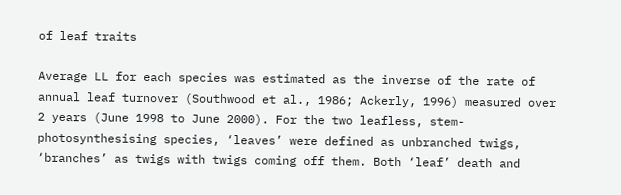of leaf traits

Average LL for each species was estimated as the inverse of the rate of annual leaf turnover (Southwood et al., 1986; Ackerly, 1996) measured over 2 years (June 1998 to June 2000). For the two leafless, stem-photosynthesising species, ‘leaves’ were defined as unbranched twigs, ‘branches’ as twigs with twigs coming off them. Both ‘leaf’ death and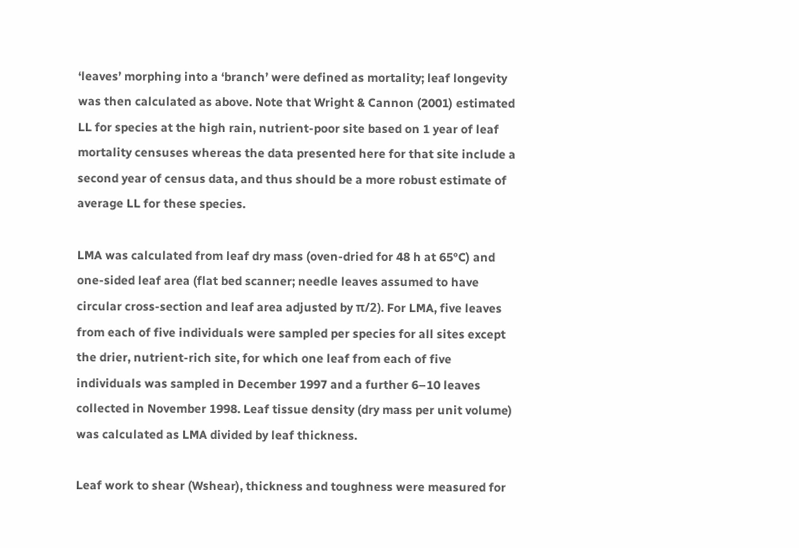‘leaves’ morphing into a ‘branch’ were defined as mortality; leaf longevity was then calculated as above. Note that Wright & Cannon (2001) estimated LL for species at the high rain, nutrient-poor site based on 1 year of leaf mortality censuses whereas the data presented here for that site include a second year of census data, and thus should be a more robust estimate of average LL for these species.

LMA was calculated from leaf dry mass (oven-dried for 48 h at 65°C) and one-sided leaf area (flat bed scanner; needle leaves assumed to have circular cross-section and leaf area adjusted by π/2). For LMA, five leaves from each of five individuals were sampled per species for all sites except the drier, nutrient-rich site, for which one leaf from each of five individuals was sampled in December 1997 and a further 6–10 leaves collected in November 1998. Leaf tissue density (dry mass per unit volume) was calculated as LMA divided by leaf thickness.

Leaf work to shear (Wshear), thickness and toughness were measured for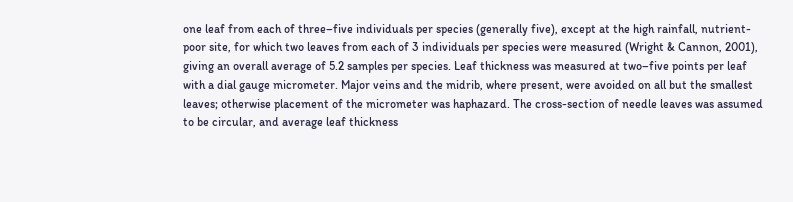one leaf from each of three–five individuals per species (generally five), except at the high rainfall, nutrient-poor site, for which two leaves from each of 3 individuals per species were measured (Wright & Cannon, 2001), giving an overall average of 5.2 samples per species. Leaf thickness was measured at two–five points per leaf with a dial gauge micrometer. Major veins and the midrib, where present, were avoided on all but the smallest leaves; otherwise placement of the micrometer was haphazard. The cross-section of needle leaves was assumed to be circular, and average leaf thickness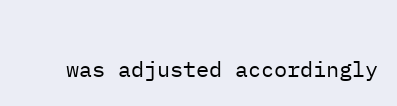was adjusted accordingly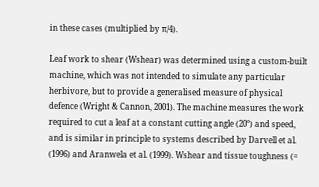in these cases (multiplied by π/4).

Leaf work to shear (Wshear) was determined using a custom-built machine, which was not intended to simulate any particular herbivore, but to provide a generalised measure of physical defence (Wright & Cannon, 2001). The machine measures the work required to cut a leaf at a constant cutting angle (20°) and speed, and is similar in principle to systems described by Darvell et al. (1996) and Aranwela et al. (1999). Wshear and tissue toughness (=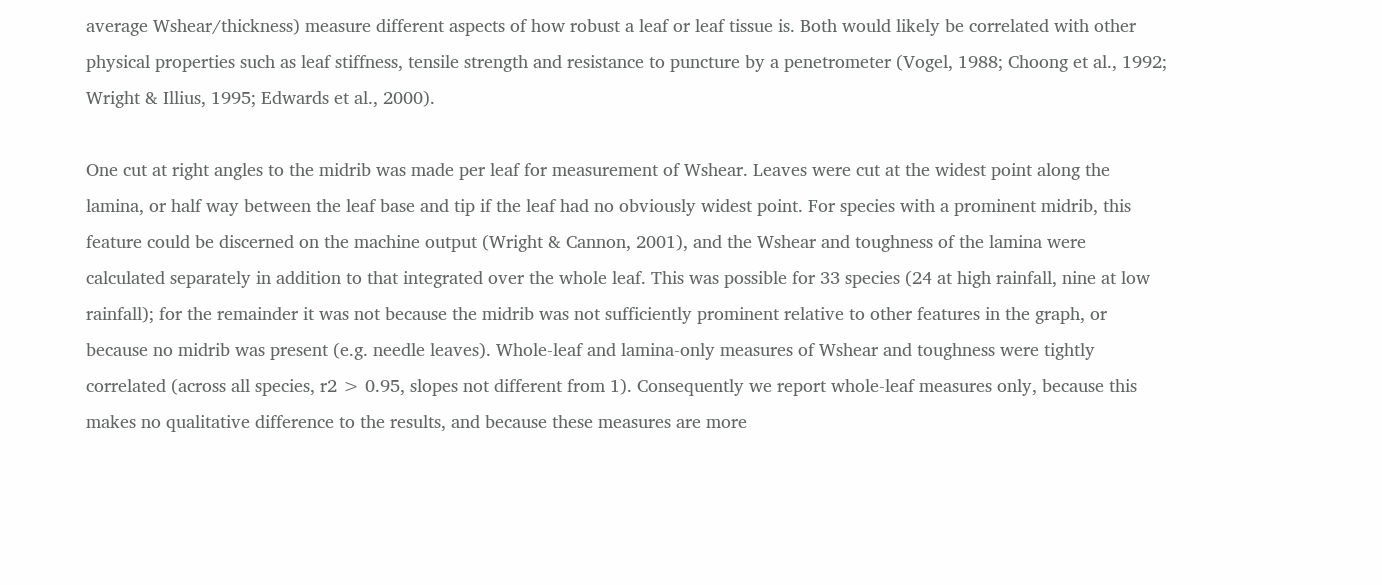average Wshear/thickness) measure different aspects of how robust a leaf or leaf tissue is. Both would likely be correlated with other physical properties such as leaf stiffness, tensile strength and resistance to puncture by a penetrometer (Vogel, 1988; Choong et al., 1992; Wright & Illius, 1995; Edwards et al., 2000).

One cut at right angles to the midrib was made per leaf for measurement of Wshear. Leaves were cut at the widest point along the lamina, or half way between the leaf base and tip if the leaf had no obviously widest point. For species with a prominent midrib, this feature could be discerned on the machine output (Wright & Cannon, 2001), and the Wshear and toughness of the lamina were calculated separately in addition to that integrated over the whole leaf. This was possible for 33 species (24 at high rainfall, nine at low rainfall); for the remainder it was not because the midrib was not sufficiently prominent relative to other features in the graph, or because no midrib was present (e.g. needle leaves). Whole-leaf and lamina-only measures of Wshear and toughness were tightly correlated (across all species, r2 > 0.95, slopes not different from 1). Consequently we report whole-leaf measures only, because this makes no qualitative difference to the results, and because these measures are more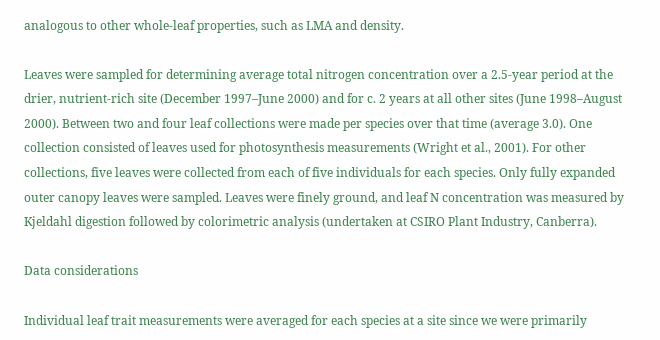analogous to other whole-leaf properties, such as LMA and density.

Leaves were sampled for determining average total nitrogen concentration over a 2.5-year period at the drier, nutrient-rich site (December 1997–June 2000) and for c. 2 years at all other sites (June 1998–August 2000). Between two and four leaf collections were made per species over that time (average 3.0). One collection consisted of leaves used for photosynthesis measurements (Wright et al., 2001). For other collections, five leaves were collected from each of five individuals for each species. Only fully expanded outer canopy leaves were sampled. Leaves were finely ground, and leaf N concentration was measured by Kjeldahl digestion followed by colorimetric analysis (undertaken at CSIRO Plant Industry, Canberra).

Data considerations

Individual leaf trait measurements were averaged for each species at a site since we were primarily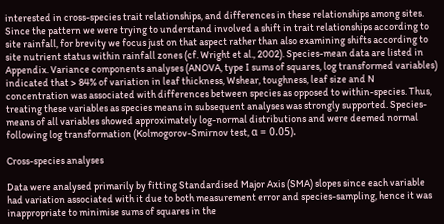interested in cross-species trait relationships, and differences in these relationships among sites. Since the pattern we were trying to understand involved a shift in trait relationships according to site rainfall, for brevity we focus just on that aspect rather than also examining shifts according to site nutrient status within rainfall zones (cf. Wright et al., 2002). Species-mean data are listed in Appendix. Variance components analyses (ANOVA, type I sums of squares, log transformed variables) indicated that > 84% of variation in leaf thickness, Wshear, toughness, leaf size and N concentration was associated with differences between species as opposed to within-species. Thus, treating these variables as species means in subsequent analyses was strongly supported. Species-means of all variables showed approximately log-normal distributions and were deemed normal following log transformation (Kolmogorov-Smirnov test, α = 0.05).

Cross-species analyses

Data were analysed primarily by fitting Standardised Major Axis (SMA) slopes since each variable had variation associated with it due to both measurement error and species-sampling, hence it was inappropriate to minimise sums of squares in the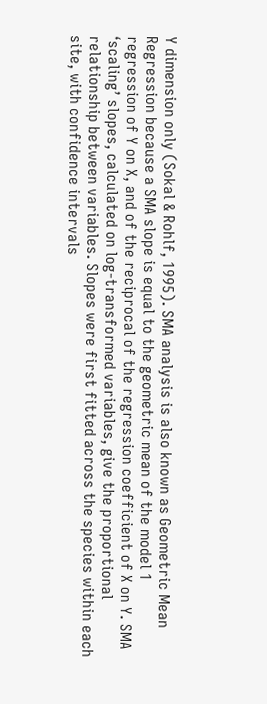Y dimension only (Sokal & Rohlf, 1995). SMA analysis is also known as Geometric Mean Regression because a SMA slope is equal to the geometric mean of the model 1 regression of Y on X, and of the reciprocal of the regression coefficient of X on Y. SMA ‘scaling’ slopes, calculated on log-transformed variables, give the proportional relationship between variables. Slopes were first fitted across the species within each site, with confidence intervals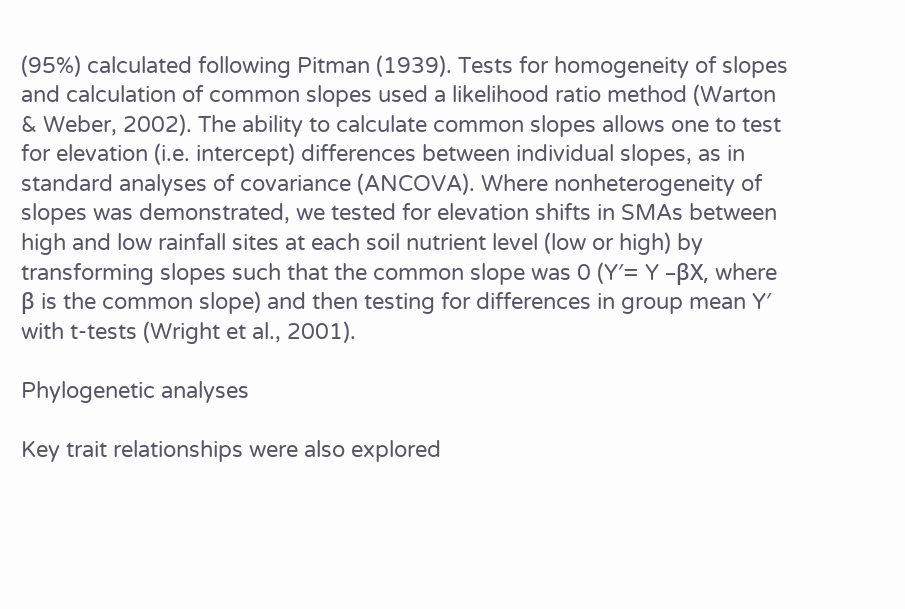(95%) calculated following Pitman (1939). Tests for homogeneity of slopes and calculation of common slopes used a likelihood ratio method (Warton & Weber, 2002). The ability to calculate common slopes allows one to test for elevation (i.e. intercept) differences between individual slopes, as in standard analyses of covariance (ANCOVA). Where nonheterogeneity of slopes was demonstrated, we tested for elevation shifts in SMAs between high and low rainfall sites at each soil nutrient level (low or high) by transforming slopes such that the common slope was 0 (Y′= Y –βX, where β is the common slope) and then testing for differences in group mean Y′ with t-tests (Wright et al., 2001).

Phylogenetic analyses

Key trait relationships were also explored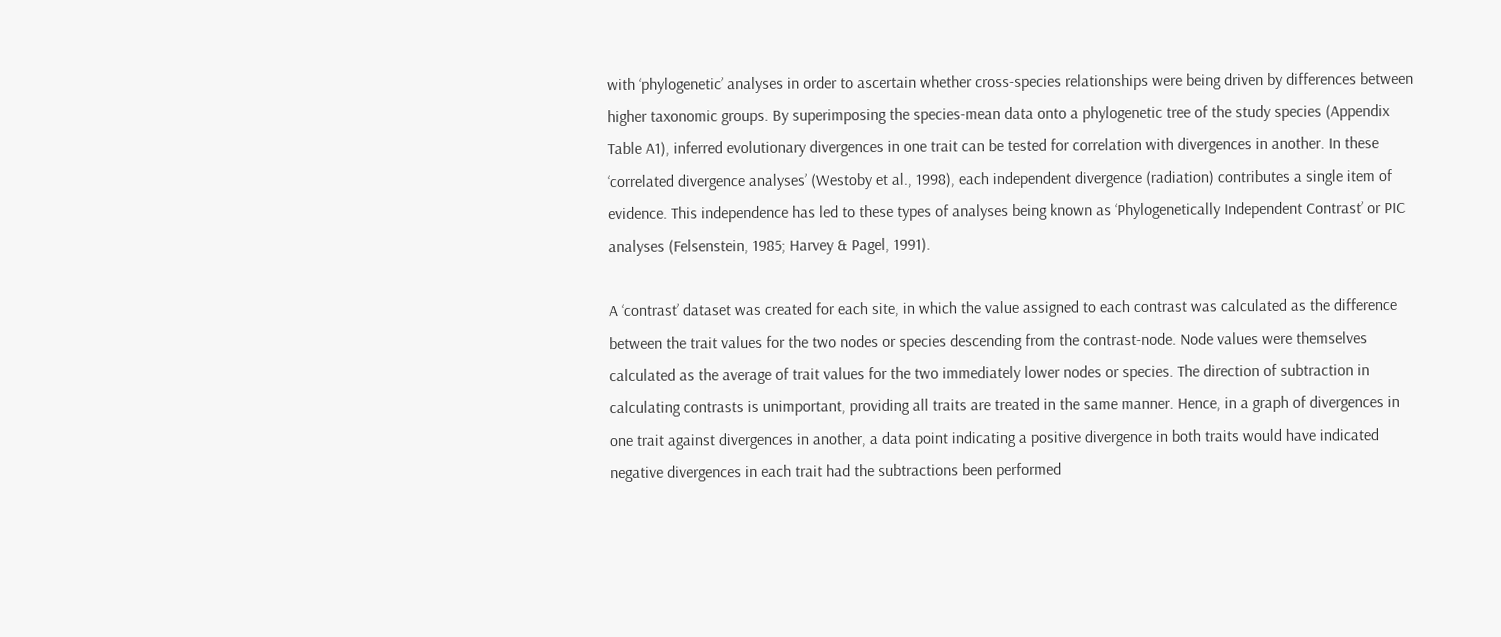with ‘phylogenetic’ analyses in order to ascertain whether cross-species relationships were being driven by differences between higher taxonomic groups. By superimposing the species-mean data onto a phylogenetic tree of the study species (Appendix Table A1), inferred evolutionary divergences in one trait can be tested for correlation with divergences in another. In these ‘correlated divergence analyses’ (Westoby et al., 1998), each independent divergence (radiation) contributes a single item of evidence. This independence has led to these types of analyses being known as ‘Phylogenetically Independent Contrast’ or PIC analyses (Felsenstein, 1985; Harvey & Pagel, 1991).

A ‘contrast’ dataset was created for each site, in which the value assigned to each contrast was calculated as the difference between the trait values for the two nodes or species descending from the contrast-node. Node values were themselves calculated as the average of trait values for the two immediately lower nodes or species. The direction of subtraction in calculating contrasts is unimportant, providing all traits are treated in the same manner. Hence, in a graph of divergences in one trait against divergences in another, a data point indicating a positive divergence in both traits would have indicated negative divergences in each trait had the subtractions been performed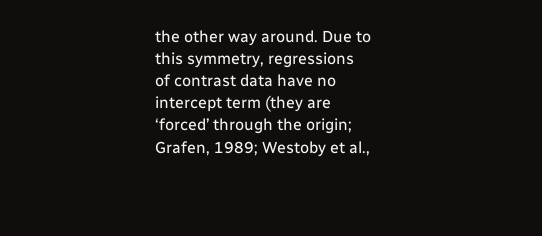the other way around. Due to this symmetry, regressions of contrast data have no intercept term (they are ‘forced’ through the origin; Grafen, 1989; Westoby et al.,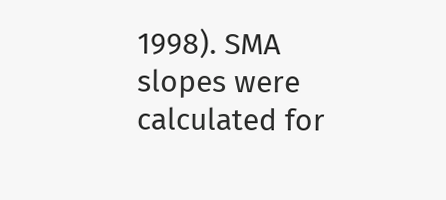1998). SMA slopes were calculated for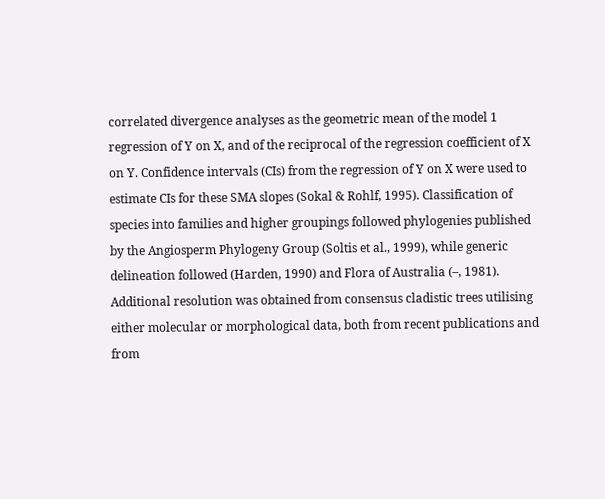correlated divergence analyses as the geometric mean of the model 1 regression of Y on X, and of the reciprocal of the regression coefficient of X on Y. Confidence intervals (CIs) from the regression of Y on X were used to estimate CIs for these SMA slopes (Sokal & Rohlf, 1995). Classification of species into families and higher groupings followed phylogenies published by the Angiosperm Phylogeny Group (Soltis et al., 1999), while generic delineation followed (Harden, 1990) and Flora of Australia (–, 1981). Additional resolution was obtained from consensus cladistic trees utilising either molecular or morphological data, both from recent publications and from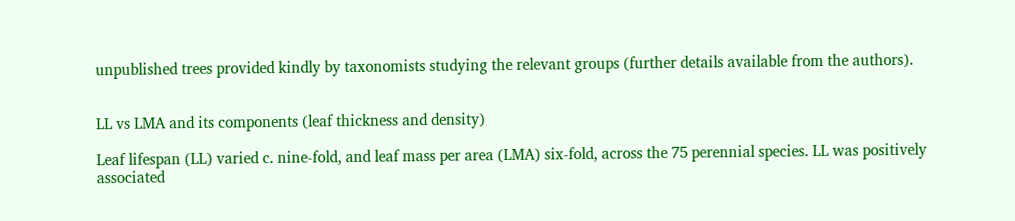unpublished trees provided kindly by taxonomists studying the relevant groups (further details available from the authors).


LL vs LMA and its components (leaf thickness and density)

Leaf lifespan (LL) varied c. nine-fold, and leaf mass per area (LMA) six-fold, across the 75 perennial species. LL was positively associated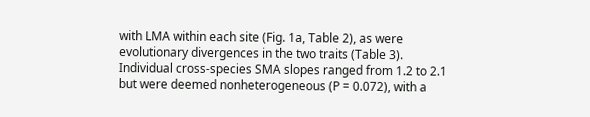with LMA within each site (Fig. 1a, Table 2), as were evolutionary divergences in the two traits (Table 3). Individual cross-species SMA slopes ranged from 1.2 to 2.1 but were deemed nonheterogeneous (P = 0.072), with a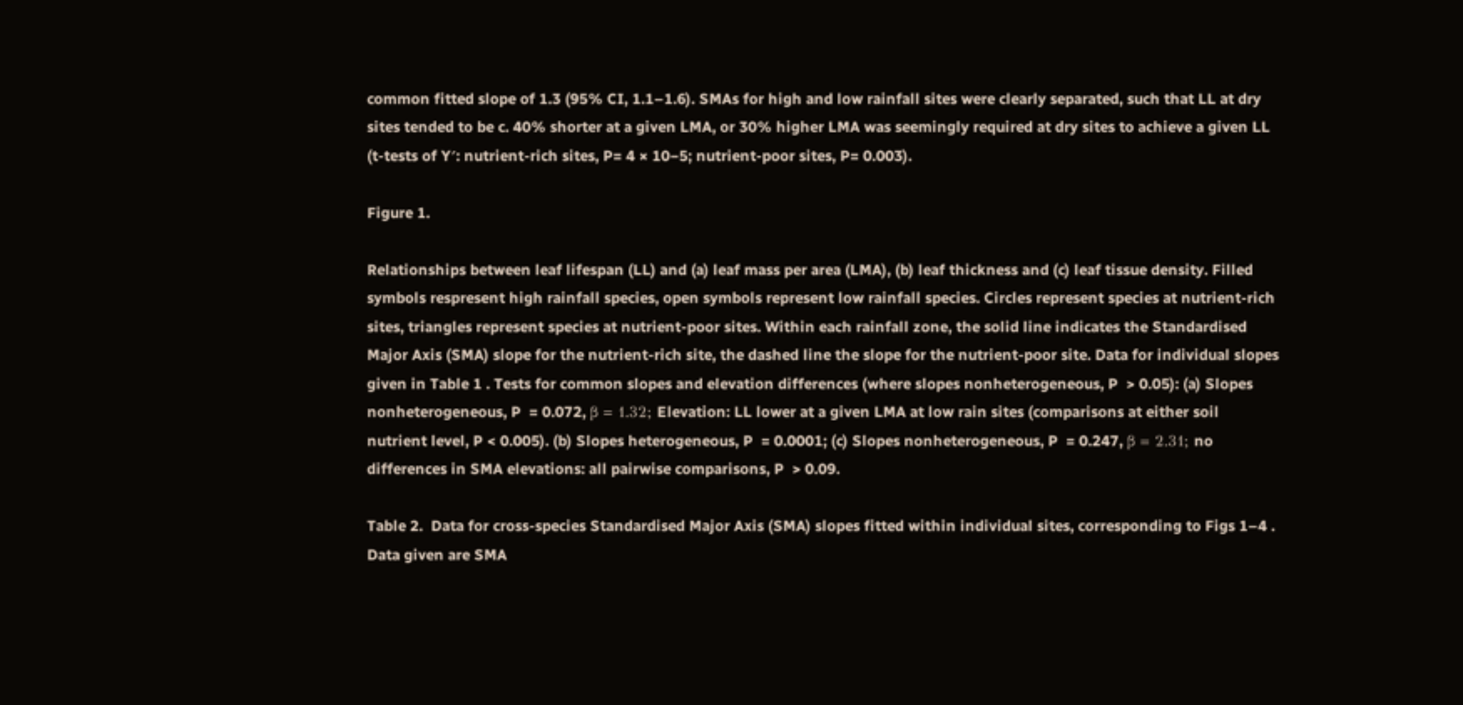common fitted slope of 1.3 (95% CI, 1.1–1.6). SMAs for high and low rainfall sites were clearly separated, such that LL at dry sites tended to be c. 40% shorter at a given LMA, or 30% higher LMA was seemingly required at dry sites to achieve a given LL (t-tests of Y′: nutrient-rich sites, P= 4 × 10−5; nutrient-poor sites, P= 0.003).

Figure 1.

Relationships between leaf lifespan (LL) and (a) leaf mass per area (LMA), (b) leaf thickness and (c) leaf tissue density. Filled symbols respresent high rainfall species, open symbols represent low rainfall species. Circles represent species at nutrient-rich sites, triangles represent species at nutrient-poor sites. Within each rainfall zone, the solid line indicates the Standardised Major Axis (SMA) slope for the nutrient-rich site, the dashed line the slope for the nutrient-poor site. Data for individual slopes given in Table 1 . Tests for common slopes and elevation differences (where slopes nonheterogeneous, P  > 0.05): (a) Slopes nonheterogeneous, P  = 0.072, β = 1.32; Elevation: LL lower at a given LMA at low rain sites (comparisons at either soil nutrient level, P < 0.005). (b) Slopes heterogeneous, P  = 0.0001; (c) Slopes nonheterogeneous, P  = 0.247, β = 2.31; no differences in SMA elevations: all pairwise comparisons, P  > 0.09.

Table 2.  Data for cross-species Standardised Major Axis (SMA) slopes fitted within individual sites, corresponding to Figs 1–4 . Data given are SMA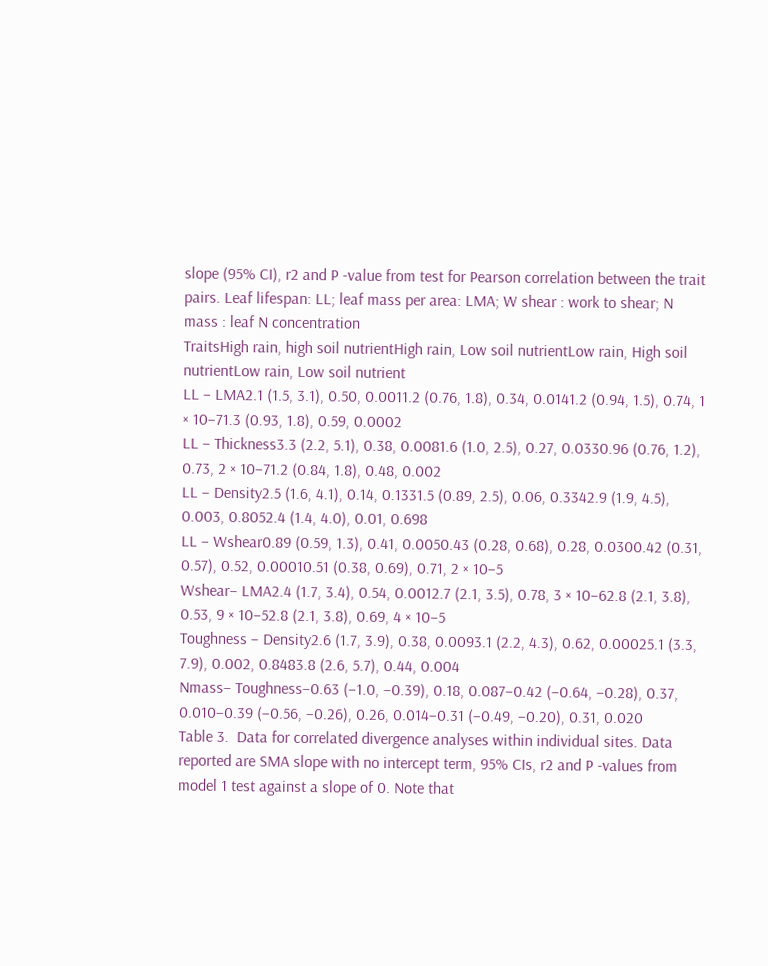slope (95% CI), r2 and P -value from test for Pearson correlation between the trait pairs. Leaf lifespan: LL; leaf mass per area: LMA; W shear : work to shear; N mass : leaf N concentration
TraitsHigh rain, high soil nutrientHigh rain, Low soil nutrientLow rain, High soil nutrientLow rain, Low soil nutrient
LL – LMA2.1 (1.5, 3.1), 0.50, 0.0011.2 (0.76, 1.8), 0.34, 0.0141.2 (0.94, 1.5), 0.74, 1 × 10−71.3 (0.93, 1.8), 0.59, 0.0002
LL – Thickness3.3 (2.2, 5.1), 0.38, 0.0081.6 (1.0, 2.5), 0.27, 0.0330.96 (0.76, 1.2), 0.73, 2 × 10−71.2 (0.84, 1.8), 0.48, 0.002
LL – Density2.5 (1.6, 4.1), 0.14, 0.1331.5 (0.89, 2.5), 0.06, 0.3342.9 (1.9, 4.5), 0.003, 0.8052.4 (1.4, 4.0), 0.01, 0.698
LL – Wshear0.89 (0.59, 1.3), 0.41, 0.0050.43 (0.28, 0.68), 0.28, 0.0300.42 (0.31, 0.57), 0.52, 0.00010.51 (0.38, 0.69), 0.71, 2 × 10−5
Wshear– LMA2.4 (1.7, 3.4), 0.54, 0.0012.7 (2.1, 3.5), 0.78, 3 × 10−62.8 (2.1, 3.8), 0.53, 9 × 10−52.8 (2.1, 3.8), 0.69, 4 × 10−5
Toughness – Density2.6 (1.7, 3.9), 0.38, 0.0093.1 (2.2, 4.3), 0.62, 0.00025.1 (3.3, 7.9), 0.002, 0.8483.8 (2.6, 5.7), 0.44, 0.004
Nmass– Toughness−0.63 (−1.0, –0.39), 0.18, 0.087−0.42 (−0.64, –0.28), 0.37, 0.010−0.39 (−0.56, –0.26), 0.26, 0.014−0.31 (−0.49, –0.20), 0.31, 0.020
Table 3.  Data for correlated divergence analyses within individual sites. Data reported are SMA slope with no intercept term, 95% CIs, r2 and P -values from model 1 test against a slope of 0. Note that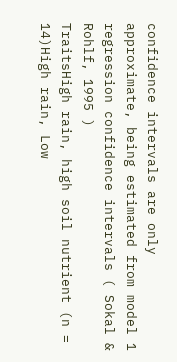confidence intervals are only approximate, being estimated from model 1 regression confidence intervals ( Sokal & Rohlf, 1995 )
TraitsHigh rain, high soil nutrient (n = 14)High rain, Low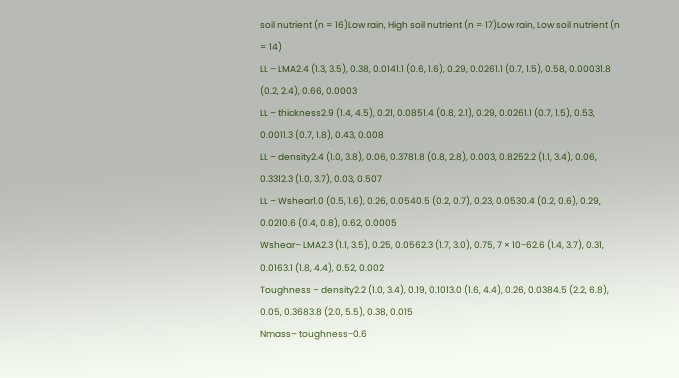soil nutrient (n = 16)Low rain, High soil nutrient (n = 17)Low rain, Low soil nutrient (n = 14)
LL – LMA2.4 (1.3, 3.5), 0.38, 0.0141.1 (0.6, 1.6), 0.29, 0.0261.1 (0.7, 1.5), 0.58, 0.00031.8 (0.2, 2.4), 0.66, 0.0003
LL – thickness2.9 (1.4, 4.5), 0.21, 0.0851.4 (0.8, 2.1), 0.29, 0.0261.1 (0.7, 1.5), 0.53, 0.0011.3 (0.7, 1.8), 0.43, 0.008
LL – density2.4 (1.0, 3.8), 0.06, 0.3781.8 (0.8, 2.8), 0.003, 0.8252.2 (1.1, 3.4), 0.06, 0.3312.3 (1.0, 3.7), 0.03, 0.507
LL – Wshear1.0 (0.5, 1.6), 0.26, 0.0540.5 (0.2, 0.7), 0.23, 0.0530.4 (0.2, 0.6), 0.29, 0.0210.6 (0.4, 0.8), 0.62, 0.0005
Wshear– LMA2.3 (1.1, 3.5), 0.25, 0.0562.3 (1.7, 3.0), 0.75, 7 × 10−62.6 (1.4, 3.7), 0.31, 0.0163.1 (1.8, 4.4), 0.52, 0.002
Toughness – density2.2 (1.0, 3.4), 0.19, 0.1013.0 (1.6, 4.4), 0.26, 0.0384.5 (2.2, 6.8), 0.05, 0.3683.8 (2.0, 5.5), 0.38, 0.015
Nmass– toughness−0.6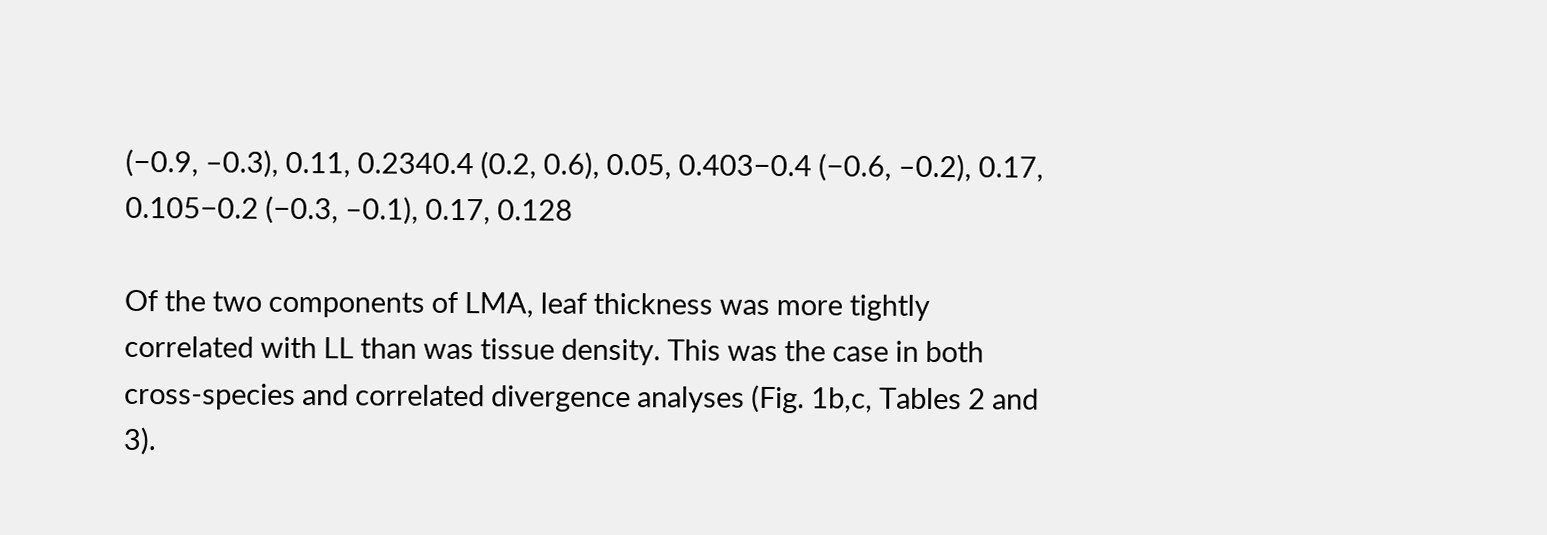(−0.9, –0.3), 0.11, 0.2340.4 (0.2, 0.6), 0.05, 0.403−0.4 (−0.6, –0.2), 0.17, 0.105−0.2 (−0.3, –0.1), 0.17, 0.128

Of the two components of LMA, leaf thickness was more tightly correlated with LL than was tissue density. This was the case in both cross-species and correlated divergence analyses (Fig. 1b,c, Tables 2 and 3).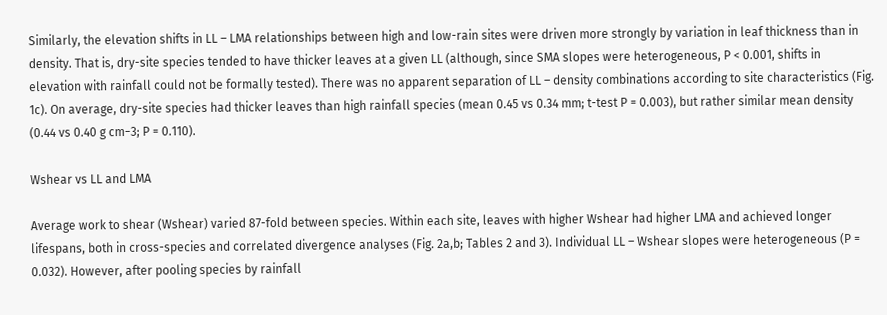Similarly, the elevation shifts in LL – LMA relationships between high and low-rain sites were driven more strongly by variation in leaf thickness than in density. That is, dry-site species tended to have thicker leaves at a given LL (although, since SMA slopes were heterogeneous, P < 0.001, shifts in elevation with rainfall could not be formally tested). There was no apparent separation of LL – density combinations according to site characteristics (Fig. 1c). On average, dry-site species had thicker leaves than high rainfall species (mean 0.45 vs 0.34 mm; t-test P = 0.003), but rather similar mean density (0.44 vs 0.40 g cm−3; P = 0.110).

Wshear vs LL and LMA

Average work to shear (Wshear) varied 87-fold between species. Within each site, leaves with higher Wshear had higher LMA and achieved longer lifespans, both in cross-species and correlated divergence analyses (Fig. 2a,b; Tables 2 and 3). Individual LL – Wshear slopes were heterogeneous (P = 0.032). However, after pooling species by rainfall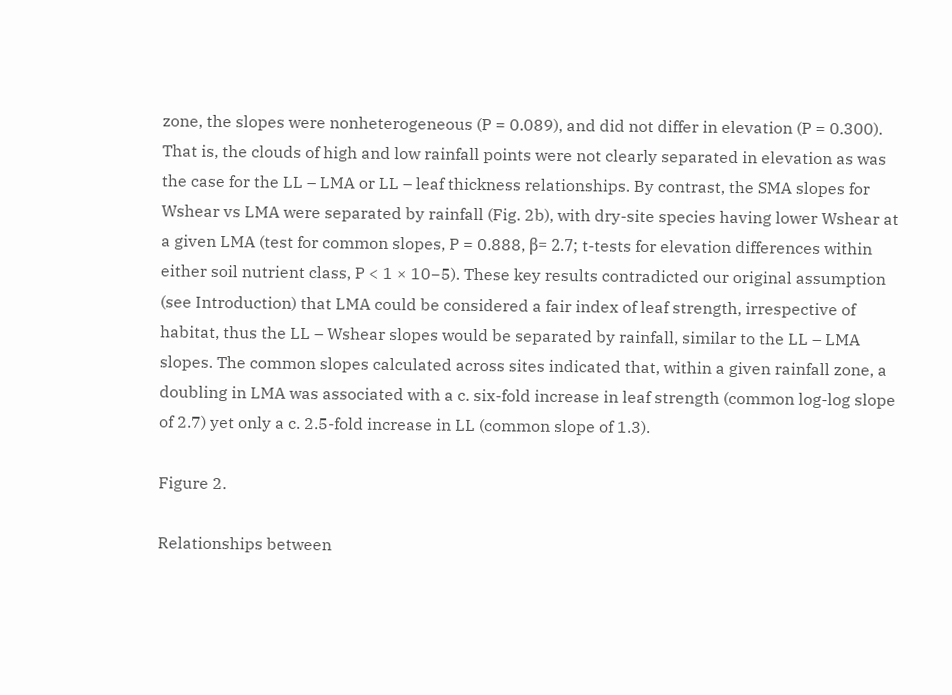zone, the slopes were nonheterogeneous (P = 0.089), and did not differ in elevation (P = 0.300). That is, the clouds of high and low rainfall points were not clearly separated in elevation as was the case for the LL – LMA or LL – leaf thickness relationships. By contrast, the SMA slopes for Wshear vs LMA were separated by rainfall (Fig. 2b), with dry-site species having lower Wshear at a given LMA (test for common slopes, P = 0.888, β= 2.7; t-tests for elevation differences within either soil nutrient class, P < 1 × 10−5). These key results contradicted our original assumption (see Introduction) that LMA could be considered a fair index of leaf strength, irrespective of habitat, thus the LL – Wshear slopes would be separated by rainfall, similar to the LL – LMA slopes. The common slopes calculated across sites indicated that, within a given rainfall zone, a doubling in LMA was associated with a c. six-fold increase in leaf strength (common log-log slope of 2.7) yet only a c. 2.5-fold increase in LL (common slope of 1.3).

Figure 2.

Relationships between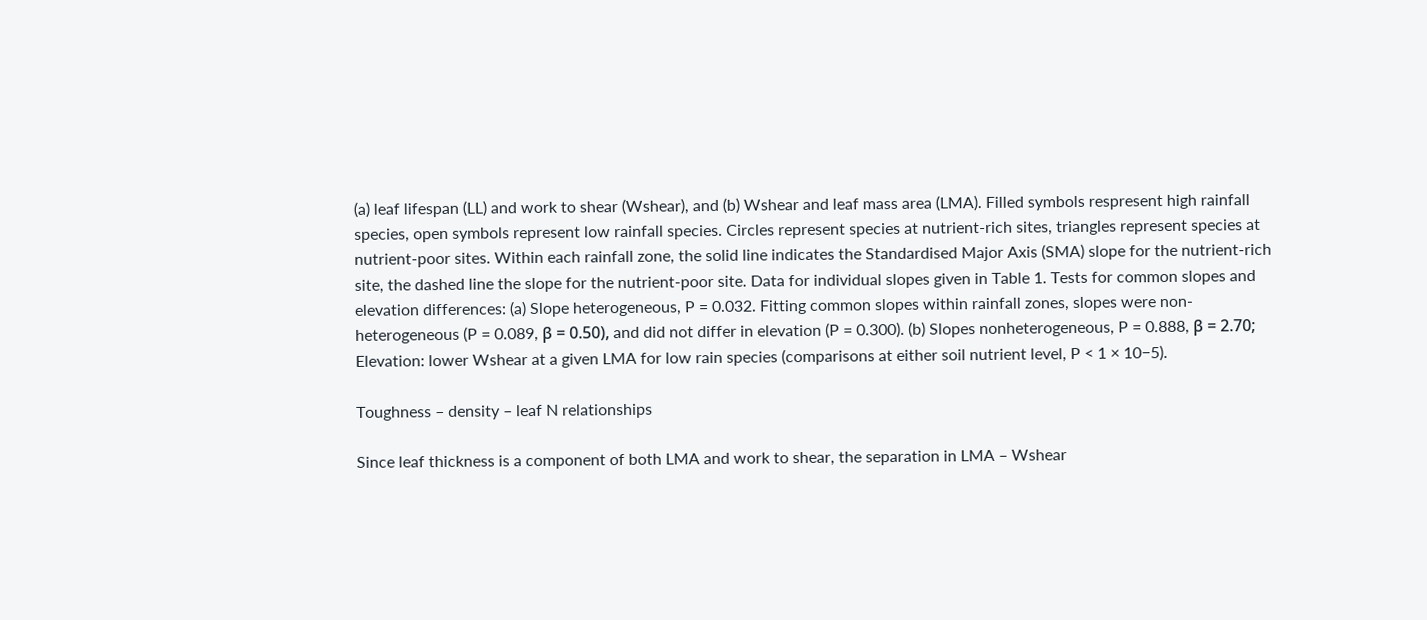(a) leaf lifespan (LL) and work to shear (Wshear), and (b) Wshear and leaf mass area (LMA). Filled symbols respresent high rainfall species, open symbols represent low rainfall species. Circles represent species at nutrient-rich sites, triangles represent species at nutrient-poor sites. Within each rainfall zone, the solid line indicates the Standardised Major Axis (SMA) slope for the nutrient-rich site, the dashed line the slope for the nutrient-poor site. Data for individual slopes given in Table 1. Tests for common slopes and elevation differences: (a) Slope heterogeneous, P = 0.032. Fitting common slopes within rainfall zones, slopes were non-heterogeneous (P = 0.089, β = 0.50), and did not differ in elevation (P = 0.300). (b) Slopes nonheterogeneous, P = 0.888, β = 2.70; Elevation: lower Wshear at a given LMA for low rain species (comparisons at either soil nutrient level, P < 1 × 10−5).

Toughness – density – leaf N relationships

Since leaf thickness is a component of both LMA and work to shear, the separation in LMA – Wshear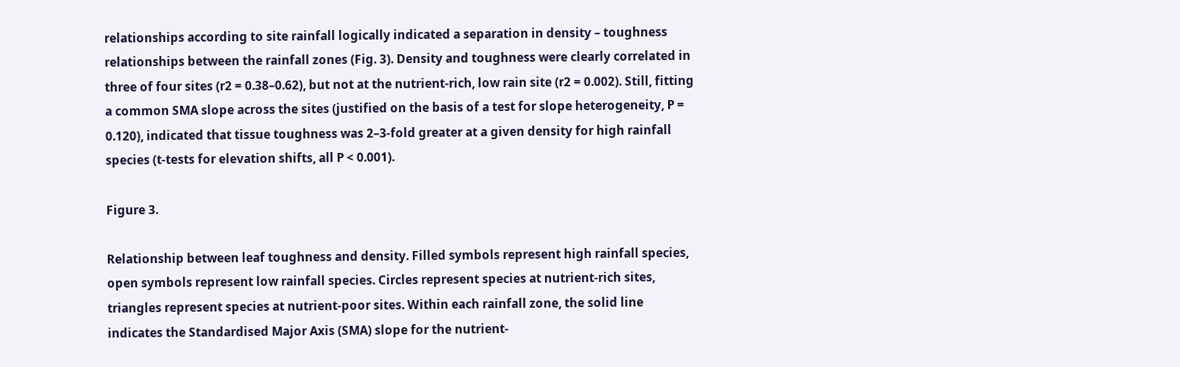relationships according to site rainfall logically indicated a separation in density – toughness relationships between the rainfall zones (Fig. 3). Density and toughness were clearly correlated in three of four sites (r2 = 0.38–0.62), but not at the nutrient-rich, low rain site (r2 = 0.002). Still, fitting a common SMA slope across the sites (justified on the basis of a test for slope heterogeneity, P = 0.120), indicated that tissue toughness was 2–3-fold greater at a given density for high rainfall species (t-tests for elevation shifts, all P < 0.001).

Figure 3.

Relationship between leaf toughness and density. Filled symbols represent high rainfall species, open symbols represent low rainfall species. Circles represent species at nutrient-rich sites, triangles represent species at nutrient-poor sites. Within each rainfall zone, the solid line indicates the Standardised Major Axis (SMA) slope for the nutrient-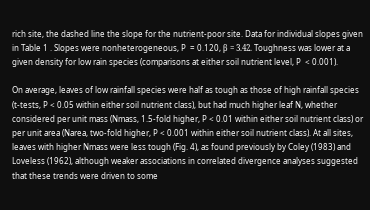rich site, the dashed line the slope for the nutrient-poor site. Data for individual slopes given in Table 1 . Slopes were nonheterogeneous, P  = 0.120, β = 3.42. Toughness was lower at a given density for low rain species (comparisons at either soil nutrient level, P  < 0.001).

On average, leaves of low rainfall species were half as tough as those of high rainfall species (t-tests, P < 0.05 within either soil nutrient class), but had much higher leaf N, whether considered per unit mass (Nmass, 1.5-fold higher, P < 0.01 within either soil nutrient class) or per unit area (Narea, two-fold higher, P < 0.001 within either soil nutrient class). At all sites, leaves with higher Nmass were less tough (Fig. 4), as found previously by Coley (1983) and Loveless (1962), although weaker associations in correlated divergence analyses suggested that these trends were driven to some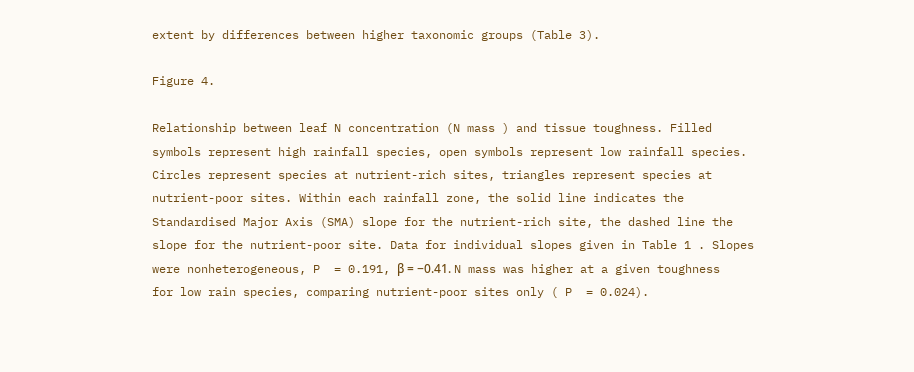extent by differences between higher taxonomic groups (Table 3).

Figure 4.

Relationship between leaf N concentration (N mass ) and tissue toughness. Filled symbols represent high rainfall species, open symbols represent low rainfall species. Circles represent species at nutrient-rich sites, triangles represent species at nutrient-poor sites. Within each rainfall zone, the solid line indicates the Standardised Major Axis (SMA) slope for the nutrient-rich site, the dashed line the slope for the nutrient-poor site. Data for individual slopes given in Table 1 . Slopes were nonheterogeneous, P  = 0.191, β = −0.41. N mass was higher at a given toughness for low rain species, comparing nutrient-poor sites only ( P  = 0.024).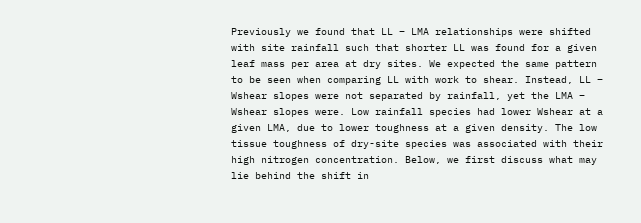Previously we found that LL – LMA relationships were shifted with site rainfall such that shorter LL was found for a given leaf mass per area at dry sites. We expected the same pattern to be seen when comparing LL with work to shear. Instead, LL – Wshear slopes were not separated by rainfall, yet the LMA – Wshear slopes were. Low rainfall species had lower Wshear at a given LMA, due to lower toughness at a given density. The low tissue toughness of dry-site species was associated with their high nitrogen concentration. Below, we first discuss what may lie behind the shift in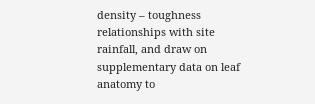density – toughness relationships with site rainfall, and draw on supplementary data on leaf anatomy to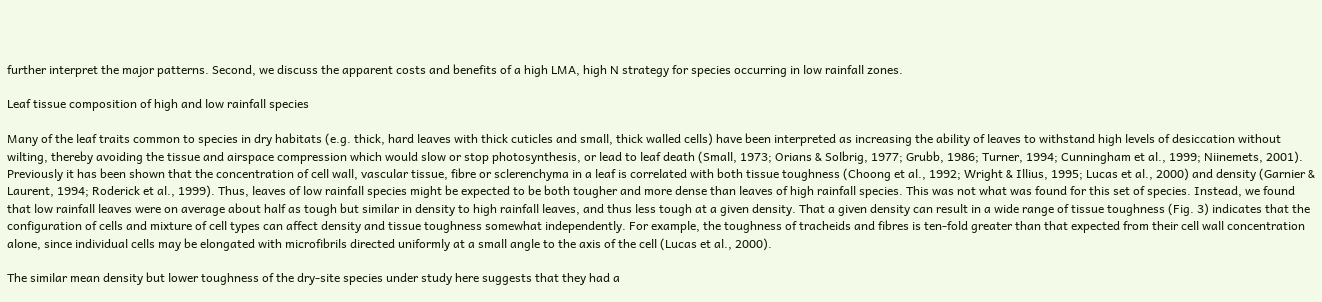further interpret the major patterns. Second, we discuss the apparent costs and benefits of a high LMA, high N strategy for species occurring in low rainfall zones.

Leaf tissue composition of high and low rainfall species

Many of the leaf traits common to species in dry habitats (e.g. thick, hard leaves with thick cuticles and small, thick walled cells) have been interpreted as increasing the ability of leaves to withstand high levels of desiccation without wilting, thereby avoiding the tissue and airspace compression which would slow or stop photosynthesis, or lead to leaf death (Small, 1973; Orians & Solbrig, 1977; Grubb, 1986; Turner, 1994; Cunningham et al., 1999; Niinemets, 2001). Previously it has been shown that the concentration of cell wall, vascular tissue, fibre or sclerenchyma in a leaf is correlated with both tissue toughness (Choong et al., 1992; Wright & Illius, 1995; Lucas et al., 2000) and density (Garnier & Laurent, 1994; Roderick et al., 1999). Thus, leaves of low rainfall species might be expected to be both tougher and more dense than leaves of high rainfall species. This was not what was found for this set of species. Instead, we found that low rainfall leaves were on average about half as tough but similar in density to high rainfall leaves, and thus less tough at a given density. That a given density can result in a wide range of tissue toughness (Fig. 3) indicates that the configuration of cells and mixture of cell types can affect density and tissue toughness somewhat independently. For example, the toughness of tracheids and fibres is ten-fold greater than that expected from their cell wall concentration alone, since individual cells may be elongated with microfibrils directed uniformly at a small angle to the axis of the cell (Lucas et al., 2000).

The similar mean density but lower toughness of the dry-site species under study here suggests that they had a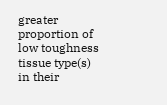greater proportion of low toughness tissue type(s) in their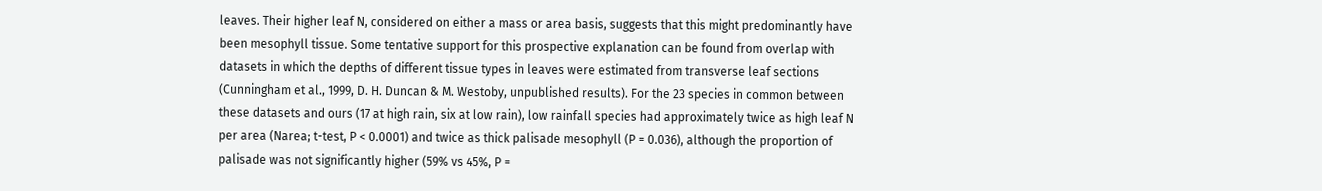leaves. Their higher leaf N, considered on either a mass or area basis, suggests that this might predominantly have been mesophyll tissue. Some tentative support for this prospective explanation can be found from overlap with datasets in which the depths of different tissue types in leaves were estimated from transverse leaf sections (Cunningham et al., 1999, D. H. Duncan & M. Westoby, unpublished results). For the 23 species in common between these datasets and ours (17 at high rain, six at low rain), low rainfall species had approximately twice as high leaf N per area (Narea; t-test, P < 0.0001) and twice as thick palisade mesophyll (P = 0.036), although the proportion of palisade was not significantly higher (59% vs 45%, P =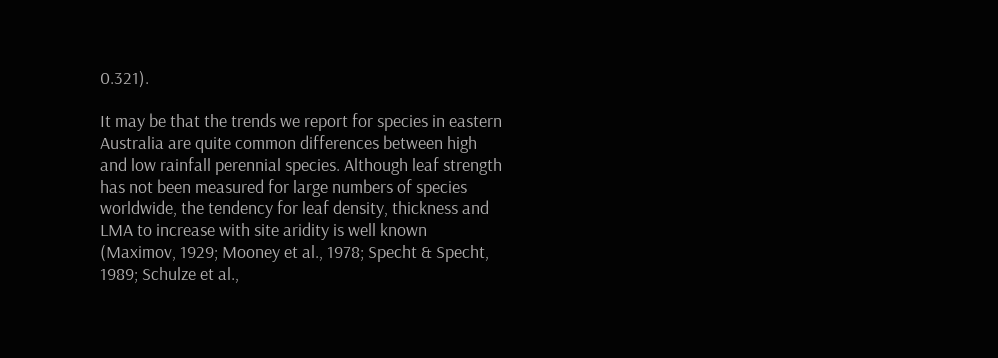0.321).

It may be that the trends we report for species in eastern Australia are quite common differences between high and low rainfall perennial species. Although leaf strength has not been measured for large numbers of species worldwide, the tendency for leaf density, thickness and LMA to increase with site aridity is well known (Maximov, 1929; Mooney et al., 1978; Specht & Specht, 1989; Schulze et al.,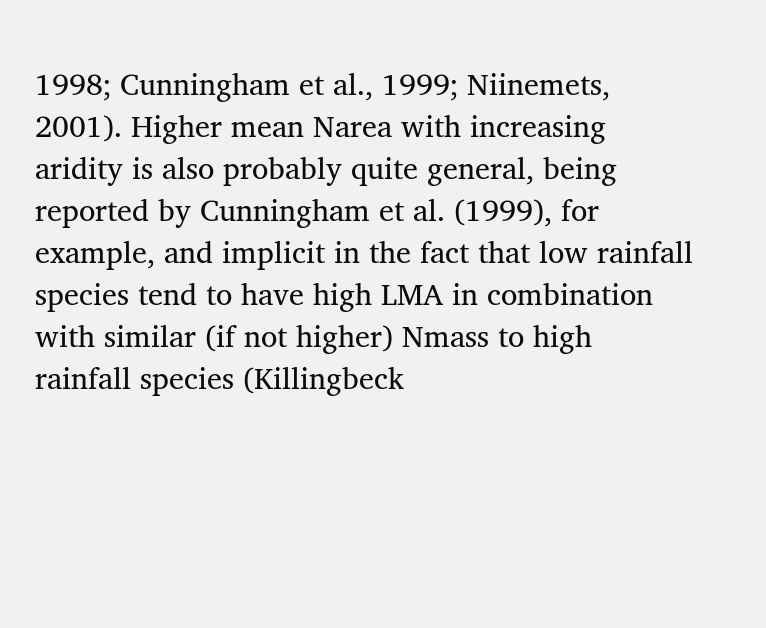1998; Cunningham et al., 1999; Niinemets, 2001). Higher mean Narea with increasing aridity is also probably quite general, being reported by Cunningham et al. (1999), for example, and implicit in the fact that low rainfall species tend to have high LMA in combination with similar (if not higher) Nmass to high rainfall species (Killingbeck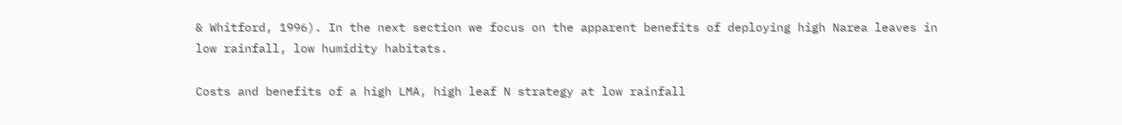& Whitford, 1996). In the next section we focus on the apparent benefits of deploying high Narea leaves in low rainfall, low humidity habitats.

Costs and benefits of a high LMA, high leaf N strategy at low rainfall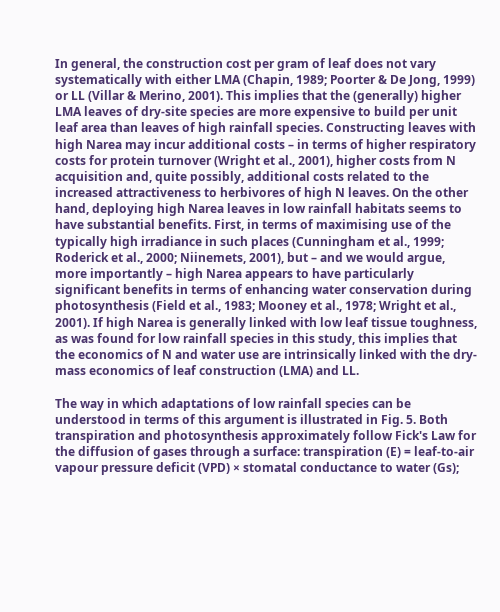In general, the construction cost per gram of leaf does not vary systematically with either LMA (Chapin, 1989; Poorter & De Jong, 1999) or LL (Villar & Merino, 2001). This implies that the (generally) higher LMA leaves of dry-site species are more expensive to build per unit leaf area than leaves of high rainfall species. Constructing leaves with high Narea may incur additional costs – in terms of higher respiratory costs for protein turnover (Wright et al., 2001), higher costs from N acquisition and, quite possibly, additional costs related to the increased attractiveness to herbivores of high N leaves. On the other hand, deploying high Narea leaves in low rainfall habitats seems to have substantial benefits. First, in terms of maximising use of the typically high irradiance in such places (Cunningham et al., 1999; Roderick et al., 2000; Niinemets, 2001), but – and we would argue, more importantly – high Narea appears to have particularly significant benefits in terms of enhancing water conservation during photosynthesis (Field et al., 1983; Mooney et al., 1978; Wright et al., 2001). If high Narea is generally linked with low leaf tissue toughness, as was found for low rainfall species in this study, this implies that the economics of N and water use are intrinsically linked with the dry-mass economics of leaf construction (LMA) and LL.

The way in which adaptations of low rainfall species can be understood in terms of this argument is illustrated in Fig. 5. Both transpiration and photosynthesis approximately follow Fick's Law for the diffusion of gases through a surface: transpiration (E) = leaf-to-air vapour pressure deficit (VPD) × stomatal conductance to water (Gs);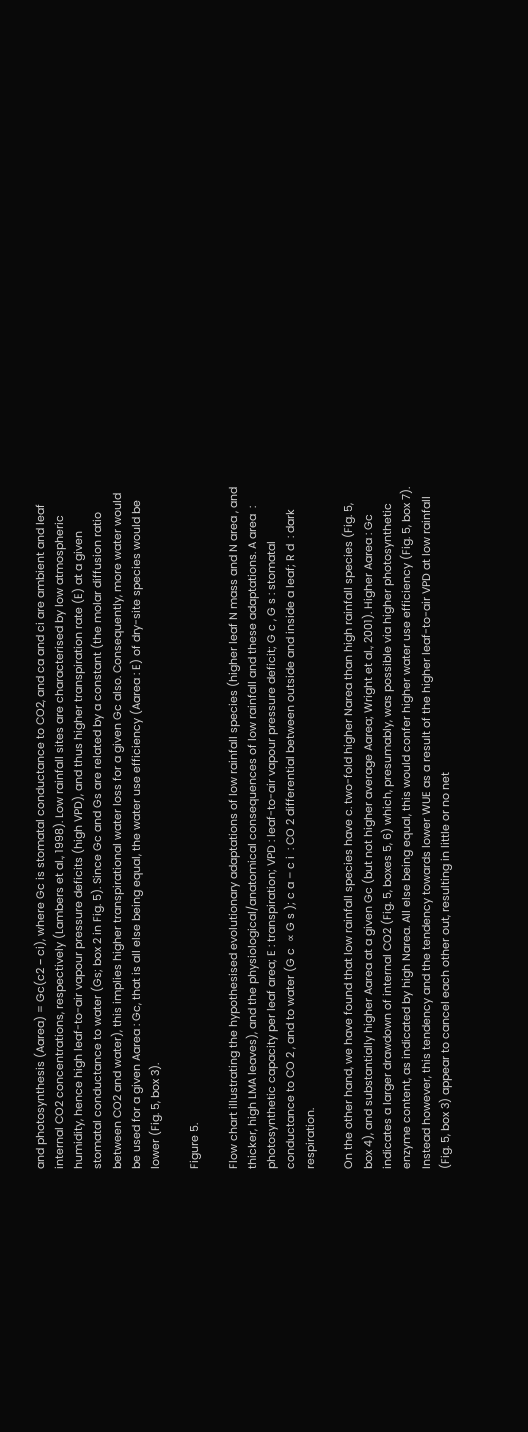and photosynthesis (Aarea) = Gc(c2 − ci), where Gc is stomatal conductance to CO2, and ca and ci are ambient and leaf internal CO2 concentrations, respectively (Lambers et al., 1998). Low rainfall sites are characterised by low atmospheric humidity, hence high leaf-to-air vapour pressure deficits (high VPD), and thus higher transpiration rate (E) at a given stomatal conductance to water (Gs; box 2 in Fig. 5). Since Gc and Gs are related by a constant (the molar diffusion ratio between CO2 and water), this implies higher transpirational water loss for a given Gc also. Consequently, more water would be used for a given Aarea : Gc, that is all else being equal, the water use efficiency (Aarea : E) of dry-site species would be lower (Fig. 5, box 3).

Figure 5.

Flow chart illustrating the hypothesised evolutionary adaptations of low rainfall species (higher leaf N mass and N area , and thicker, high LMA leaves), and the physiological/anatomical consequences of low rainfall and these adaptations. A area  : photosynthetic capacity per leaf area; E : transpiration; VPD : leaf-to-air vapour pressure deficit; G c , G s : stomatal conductance to CO 2 , and to water (G c  ∝ G s ); c a – c i  : CO 2 differential between outside and inside a leaf; R d  : dark respiration.

On the other hand, we have found that low rainfall species have c. two-fold higher Narea than high rainfall species (Fig. 5, box 4), and substantially higher Aarea at a given Gc (but not higher average Aarea; Wright et al., 2001). Higher Aarea : Gc indicates a larger drawdown of internal CO2 (Fig. 5, boxes 5, 6) which, presumably, was possible via higher photosynthetic enzyme content, as indicated by high Narea. All else being equal, this would confer higher water use efficiency (Fig. 5, box 7). Instead however, this tendency and the tendency towards lower WUE as a result of the higher leaf-to-air VPD at low rainfall (Fig. 5, box 3) appear to cancel each other out, resulting in little or no net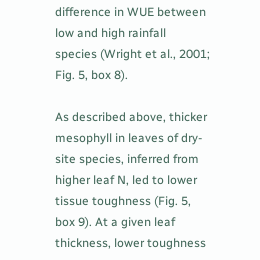difference in WUE between low and high rainfall species (Wright et al., 2001; Fig. 5, box 8).

As described above, thicker mesophyll in leaves of dry-site species, inferred from higher leaf N, led to lower tissue toughness (Fig. 5, box 9). At a given leaf thickness, lower toughness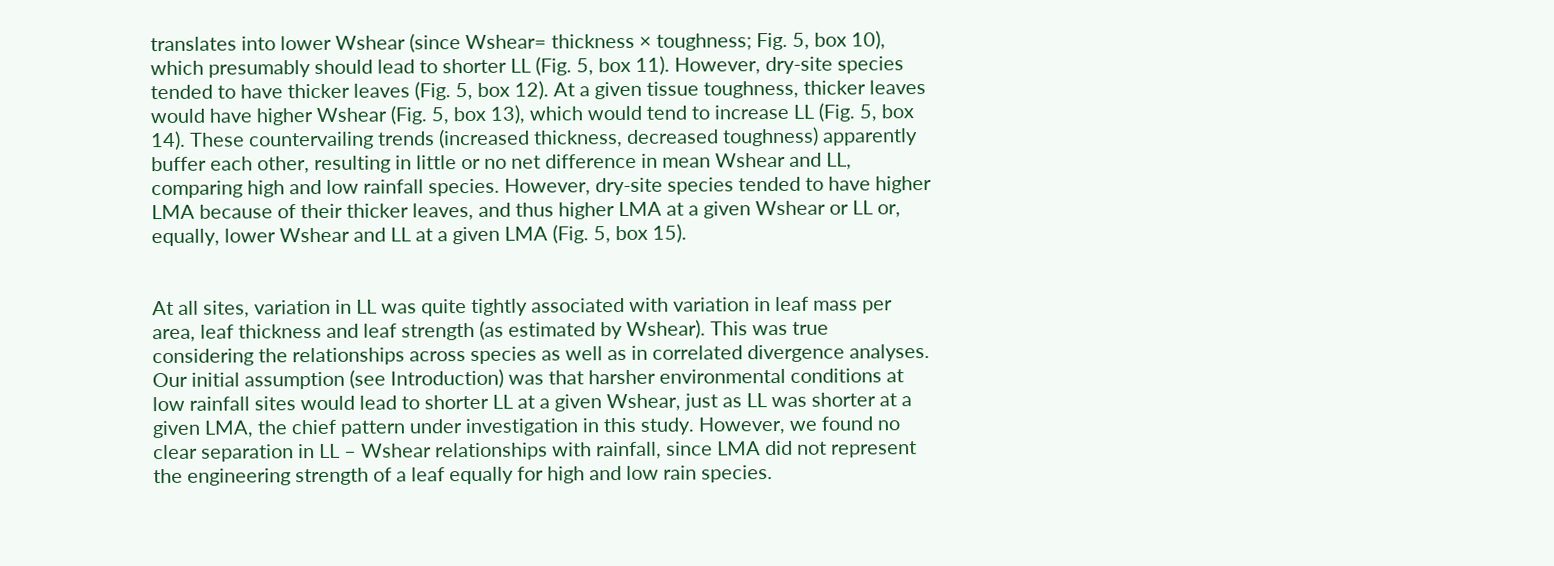translates into lower Wshear (since Wshear= thickness × toughness; Fig. 5, box 10), which presumably should lead to shorter LL (Fig. 5, box 11). However, dry-site species tended to have thicker leaves (Fig. 5, box 12). At a given tissue toughness, thicker leaves would have higher Wshear (Fig. 5, box 13), which would tend to increase LL (Fig. 5, box 14). These countervailing trends (increased thickness, decreased toughness) apparently buffer each other, resulting in little or no net difference in mean Wshear and LL, comparing high and low rainfall species. However, dry-site species tended to have higher LMA because of their thicker leaves, and thus higher LMA at a given Wshear or LL or, equally, lower Wshear and LL at a given LMA (Fig. 5, box 15).


At all sites, variation in LL was quite tightly associated with variation in leaf mass per area, leaf thickness and leaf strength (as estimated by Wshear). This was true considering the relationships across species as well as in correlated divergence analyses. Our initial assumption (see Introduction) was that harsher environmental conditions at low rainfall sites would lead to shorter LL at a given Wshear, just as LL was shorter at a given LMA, the chief pattern under investigation in this study. However, we found no clear separation in LL – Wshear relationships with rainfall, since LMA did not represent the engineering strength of a leaf equally for high and low rain species.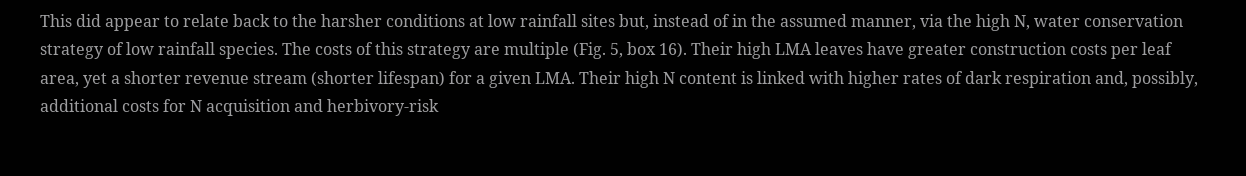This did appear to relate back to the harsher conditions at low rainfall sites but, instead of in the assumed manner, via the high N, water conservation strategy of low rainfall species. The costs of this strategy are multiple (Fig. 5, box 16). Their high LMA leaves have greater construction costs per leaf area, yet a shorter revenue stream (shorter lifespan) for a given LMA. Their high N content is linked with higher rates of dark respiration and, possibly, additional costs for N acquisition and herbivory-risk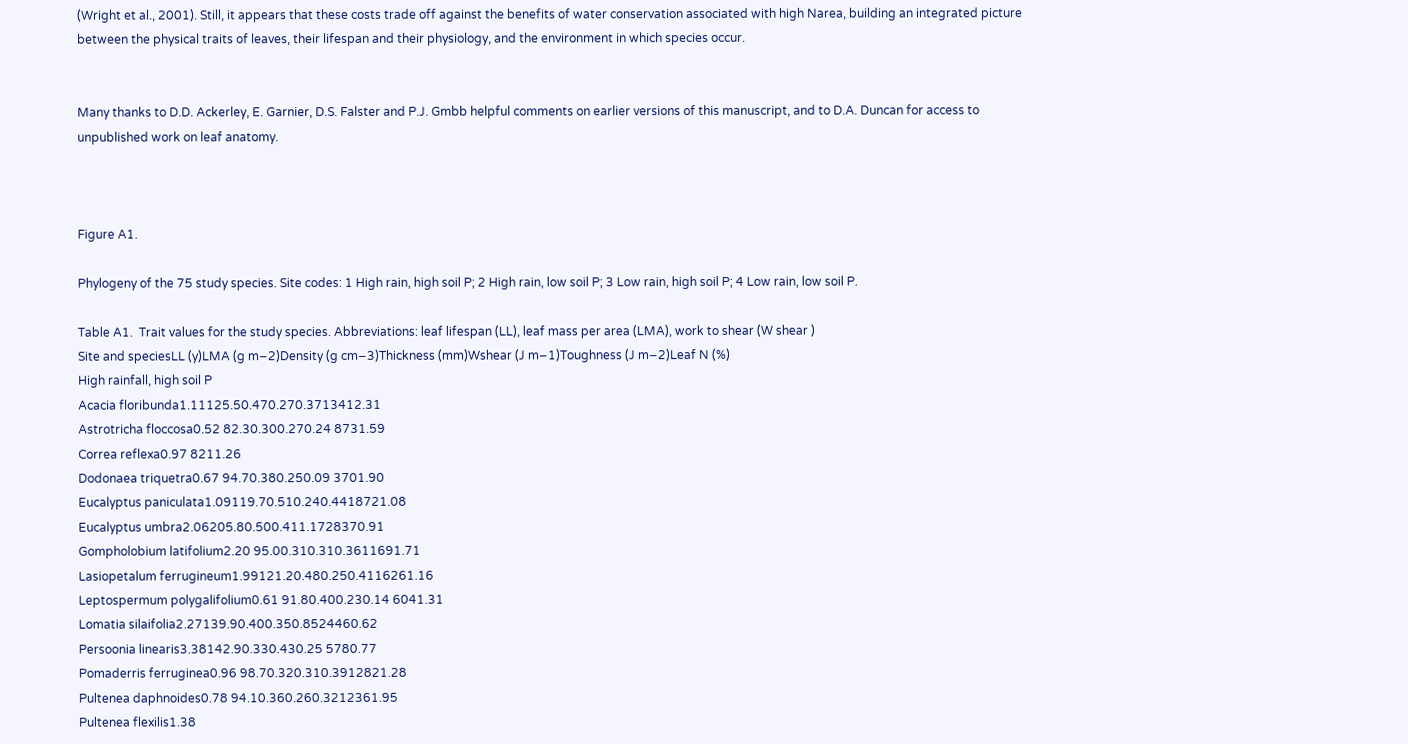(Wright et al., 2001). Still, it appears that these costs trade off against the benefits of water conservation associated with high Narea, building an integrated picture between the physical traits of leaves, their lifespan and their physiology, and the environment in which species occur.


Many thanks to D.D. Ackerley, E. Garnier, D.S. Falster and P.J. Gmbb helpful comments on earlier versions of this manuscript, and to D.A. Duncan for access to unpublished work on leaf anatomy.



Figure A1.

Phylogeny of the 75 study species. Site codes: 1 High rain, high soil P; 2 High rain, low soil P; 3 Low rain, high soil P; 4 Low rain, low soil P.

Table A1.  Trait values for the study species. Abbreviations: leaf lifespan (LL), leaf mass per area (LMA), work to shear (W shear )
Site and speciesLL (y)LMA (g m−2)Density (g cm−3)Thickness (mm)Wshear (J m−1)Toughness (J m−2)Leaf N (%)
High rainfall, high soil P
Acacia floribunda1.11125.50.470.270.3713412.31
Astrotricha floccosa0.52 82.30.300.270.24 8731.59
Correa reflexa0.97 8211.26
Dodonaea triquetra0.67 94.70.380.250.09 3701.90
Eucalyptus paniculata1.09119.70.510.240.4418721.08
Eucalyptus umbra2.06205.80.500.411.1728370.91
Gompholobium latifolium2.20 95.00.310.310.3611691.71
Lasiopetalum ferrugineum1.99121.20.480.250.4116261.16
Leptospermum polygalifolium0.61 91.80.400.230.14 6041.31
Lomatia silaifolia2.27139.90.400.350.8524460.62
Persoonia linearis3.38142.90.330.430.25 5780.77
Pomaderris ferruginea0.96 98.70.320.310.3912821.28
Pultenea daphnoides0.78 94.10.360.260.3212361.95
Pultenea flexilis1.38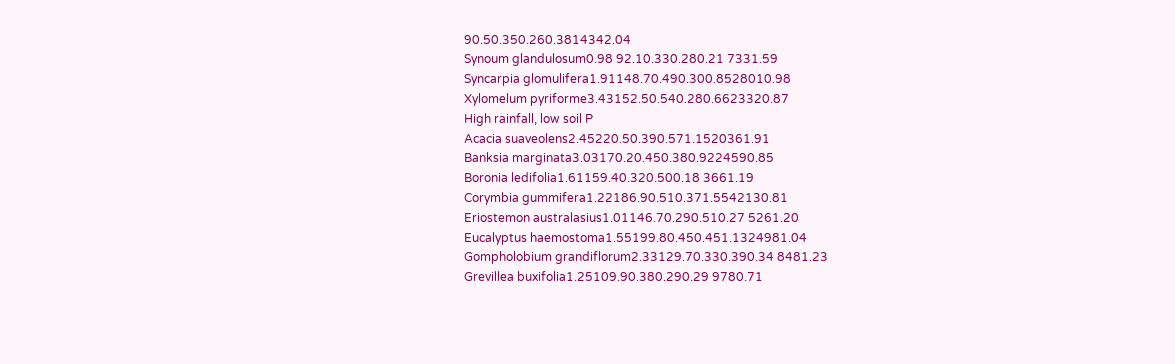90.50.350.260.3814342.04
Synoum glandulosum0.98 92.10.330.280.21 7331.59
Syncarpia glomulifera1.91148.70.490.300.8528010.98
Xylomelum pyriforme3.43152.50.540.280.6623320.87
High rainfall, low soil P
Acacia suaveolens2.45220.50.390.571.1520361.91
Banksia marginata3.03170.20.450.380.9224590.85
Boronia ledifolia1.61159.40.320.500.18 3661.19
Corymbia gummifera1.22186.90.510.371.5542130.81
Eriostemon australasius1.01146.70.290.510.27 5261.20
Eucalyptus haemostoma1.55199.80.450.451.1324981.04
Gompholobium grandiflorum2.33129.70.330.390.34 8481.23
Grevillea buxifolia1.25109.90.380.290.29 9780.71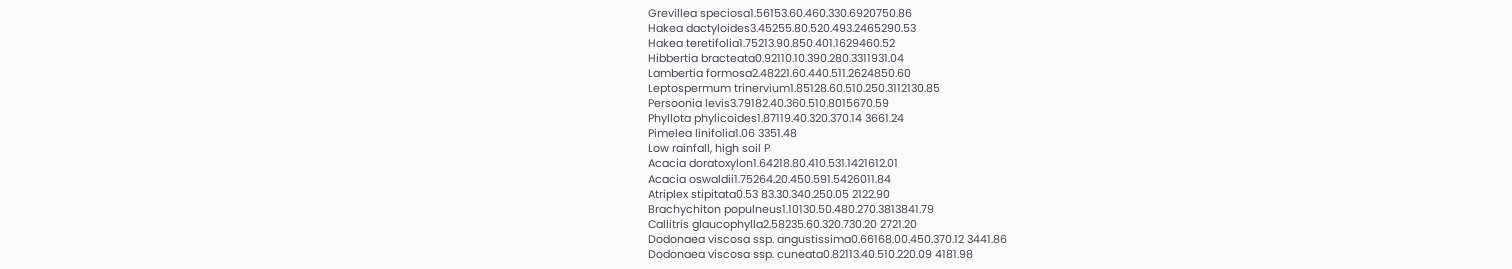Grevillea speciosa1.56153.60.460.330.6920750.86
Hakea dactyloides3.45255.80.520.493.2465290.53
Hakea teretifolia1.75213.90.850.401.1629460.52
Hibbertia bracteata0.92110.10.390.280.3311931.04
Lambertia formosa2.48221.60.440.511.2624850.60
Leptospermum trinervium1.85128.60.510.250.3112130.85
Persoonia levis3.79182.40.360.510.8015670.59
Phyllota phylicoides1.87119.40.320.370.14 3661.24
Pimelea linifolia1.06 3351.48
Low rainfall, high soil P
Acacia doratoxylon1.64218.80.410.531.1421612.01
Acacia oswaldii1.75264.20.450.591.5426011.84
Atriplex stipitata0.53 83.30.340.250.05 2122.90
Brachychiton populneus1.10130.50.480.270.3813841.79
Callitris glaucophylla2.58235.60.320.730.20 2721.20
Dodonaea viscosa ssp. angustissima0.66168.00.450.370.12 3441.86
Dodonaea viscosa ssp. cuneata0.82113.40.510.220.09 4181.98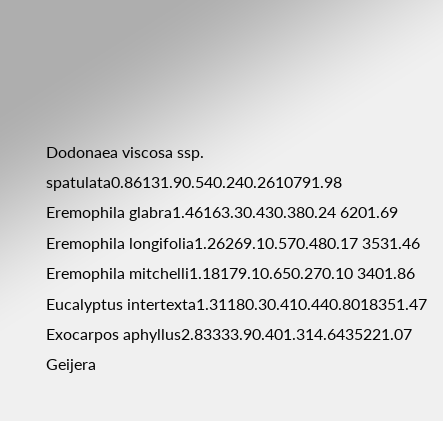Dodonaea viscosa ssp. spatulata0.86131.90.540.240.2610791.98
Eremophila glabra1.46163.30.430.380.24 6201.69
Eremophila longifolia1.26269.10.570.480.17 3531.46
Eremophila mitchelli1.18179.10.650.270.10 3401.86
Eucalyptus intertexta1.31180.30.410.440.8018351.47
Exocarpos aphyllus2.83333.90.401.314.6435221.07
Geijera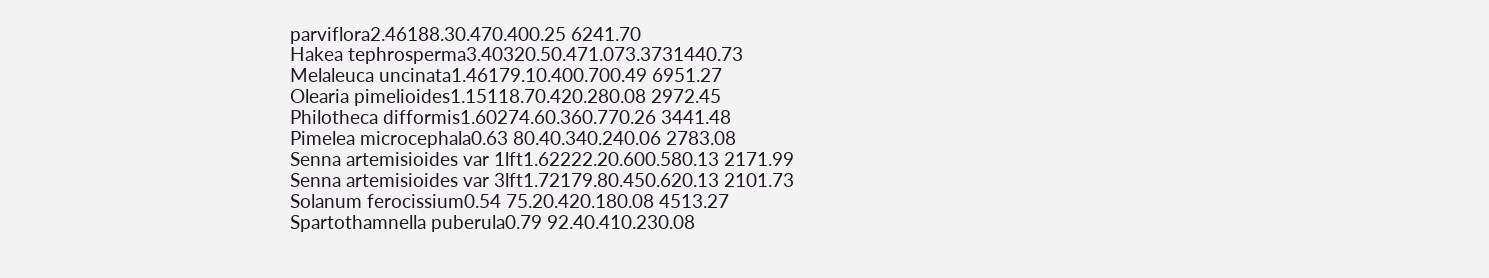parviflora2.46188.30.470.400.25 6241.70
Hakea tephrosperma3.40320.50.471.073.3731440.73
Melaleuca uncinata1.46179.10.400.700.49 6951.27
Olearia pimelioides1.15118.70.420.280.08 2972.45
Philotheca difformis1.60274.60.360.770.26 3441.48
Pimelea microcephala0.63 80.40.340.240.06 2783.08
Senna artemisioides var 1lft1.62222.20.600.580.13 2171.99
Senna artemisioides var 3lft1.72179.80.450.620.13 2101.73
Solanum ferocissium0.54 75.20.420.180.08 4513.27
Spartothamnella puberula0.79 92.40.410.230.08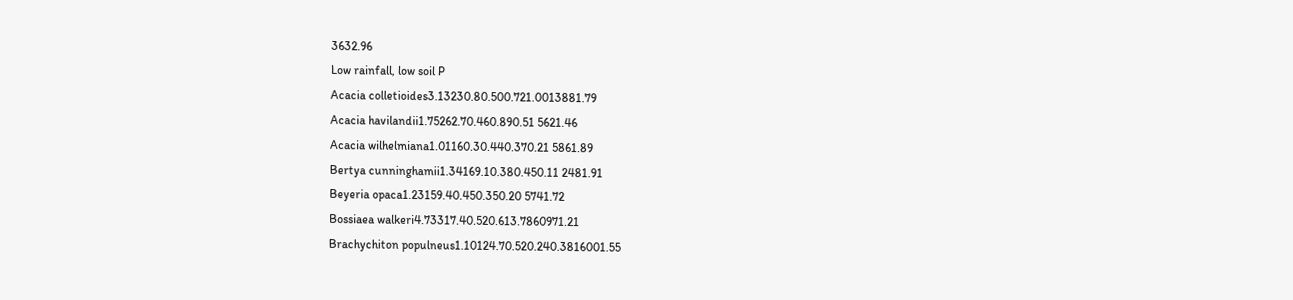3632.96
Low rainfall, low soil P
Acacia colletioides3.13230.80.500.721.0013881.79
Acacia havilandii1.75262.70.460.890.51 5621.46
Acacia wilhelmiana1.01160.30.440.370.21 5861.89
Bertya cunninghamii1.34169.10.380.450.11 2481.91
Beyeria opaca1.23159.40.450.350.20 5741.72
Bossiaea walkeri4.73317.40.520.613.7860971.21
Brachychiton populneus1.10124.70.520.240.3816001.55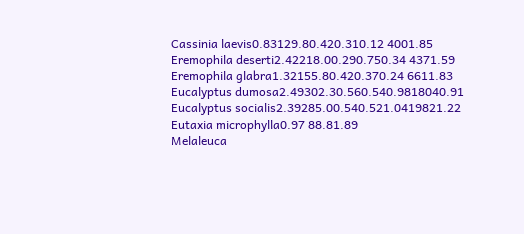Cassinia laevis0.83129.80.420.310.12 4001.85
Eremophila deserti2.42218.00.290.750.34 4371.59
Eremophila glabra1.32155.80.420.370.24 6611.83
Eucalyptus dumosa2.49302.30.560.540.9818040.91
Eucalyptus socialis2.39285.00.540.521.0419821.22
Eutaxia microphylla0.97 88.81.89
Melaleuca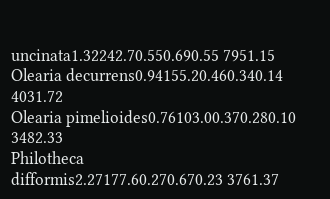uncinata1.32242.70.550.690.55 7951.15
Olearia decurrens0.94155.20.460.340.14 4031.72
Olearia pimelioides0.76103.00.370.280.10 3482.33
Philotheca difformis2.27177.60.270.670.23 3761.37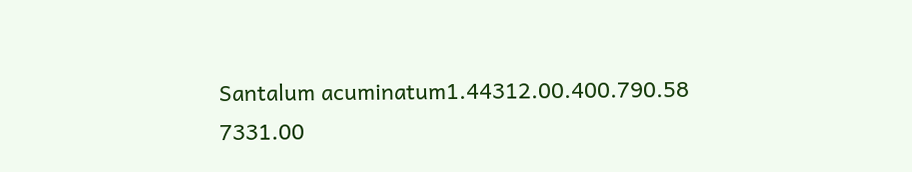Santalum acuminatum1.44312.00.400.790.58 7331.00